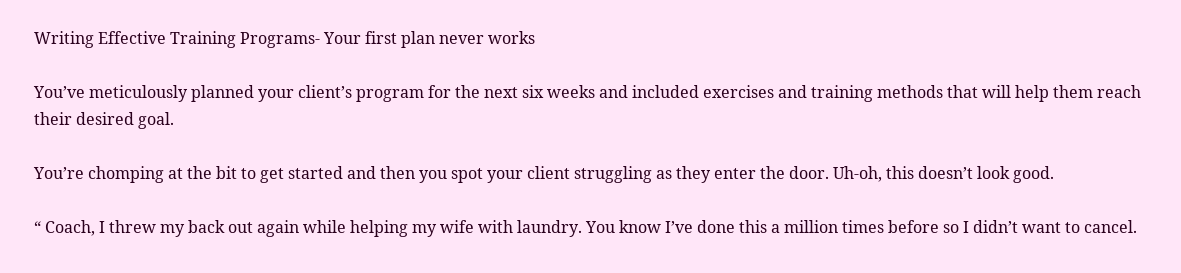Writing Effective Training Programs- Your first plan never works

You’ve meticulously planned your client’s program for the next six weeks and included exercises and training methods that will help them reach their desired goal.

You’re chomping at the bit to get started and then you spot your client struggling as they enter the door. Uh-oh, this doesn’t look good.

“ Coach, I threw my back out again while helping my wife with laundry. You know I’ve done this a million times before so I didn’t want to cancel.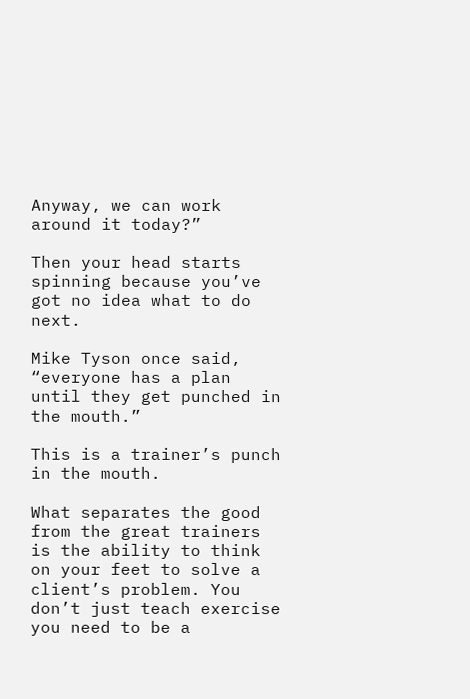Anyway, we can work around it today?”

Then your head starts spinning because you’ve got no idea what to do next.

Mike Tyson once said, “everyone has a plan until they get punched in the mouth.”

This is a trainer’s punch in the mouth.

What separates the good from the great trainers is the ability to think on your feet to solve a client’s problem. You don’t just teach exercise you need to be a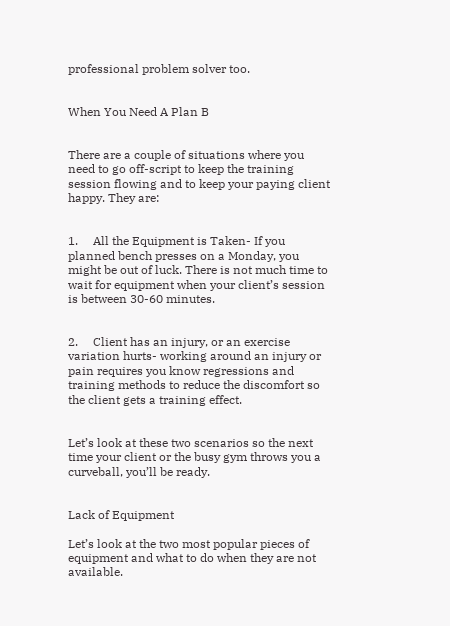professional problem solver too.


When You Need A Plan B


There are a couple of situations where you need to go off-script to keep the training session flowing and to keep your paying client happy. They are:


1.     All the Equipment is Taken- If you planned bench presses on a Monday, you might be out of luck. There is not much time to wait for equipment when your client’s session is between 30-60 minutes.


2.     Client has an injury, or an exercise variation hurts- working around an injury or pain requires you know regressions and training methods to reduce the discomfort so the client gets a training effect.


Let’s look at these two scenarios so the next time your client or the busy gym throws you a curveball, you’ll be ready.


Lack of Equipment

Let’s look at the two most popular pieces of equipment and what to do when they are not available.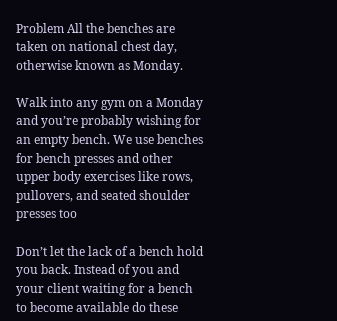Problem All the benches are taken on national chest day, otherwise known as Monday.

Walk into any gym on a Monday and you’re probably wishing for an empty bench. We use benches for bench presses and other upper body exercises like rows, pullovers, and seated shoulder presses too

Don’t let the lack of a bench hold you back. Instead of you and your client waiting for a bench to become available do these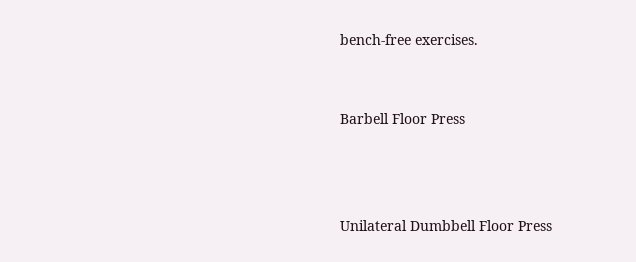bench-free exercises.


Barbell Floor Press



Unilateral Dumbbell Floor Press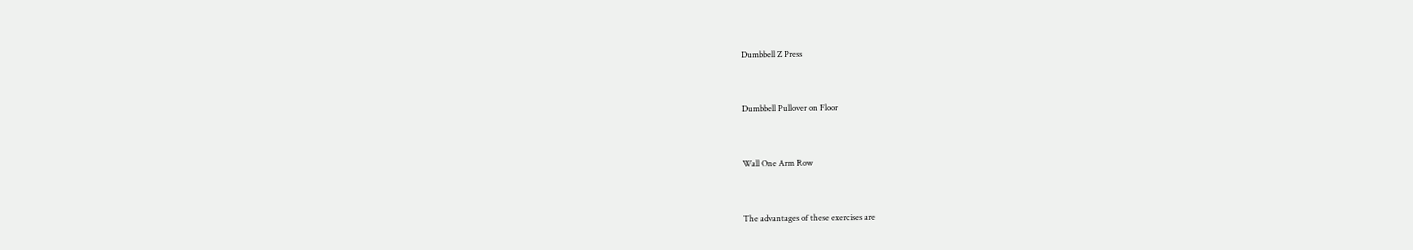Dumbbell Z Press



Dumbbell Pullover on Floor



Wall One Arm Row



The advantages of these exercises are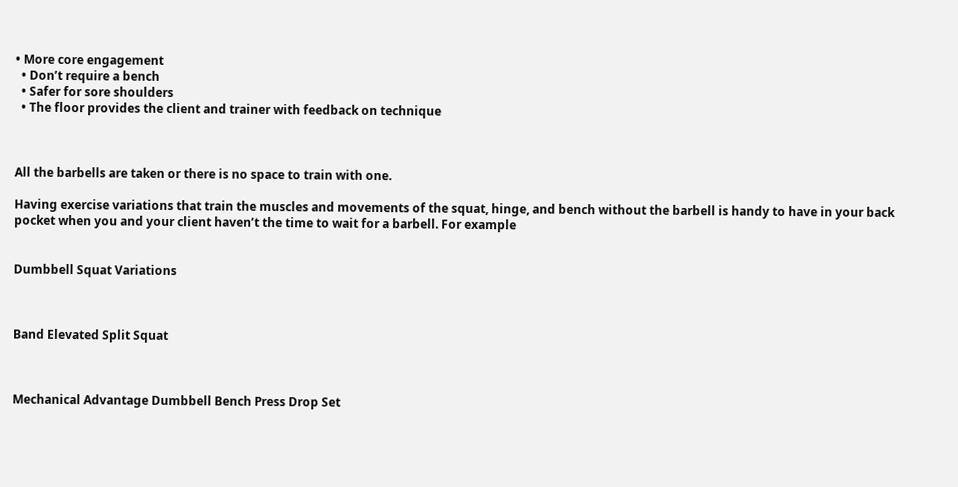• More core engagement
  • Don’t require a bench
  • Safer for sore shoulders
  • The floor provides the client and trainer with feedback on technique



All the barbells are taken or there is no space to train with one.

Having exercise variations that train the muscles and movements of the squat, hinge, and bench without the barbell is handy to have in your back pocket when you and your client haven’t the time to wait for a barbell. For example


Dumbbell Squat Variations



Band Elevated Split Squat



Mechanical Advantage Dumbbell Bench Press Drop Set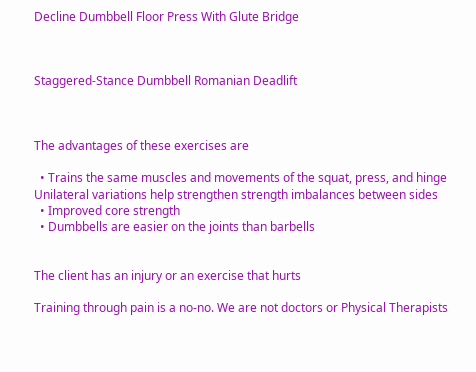Decline Dumbbell Floor Press With Glute Bridge



Staggered-Stance Dumbbell Romanian Deadlift



The advantages of these exercises are

  • Trains the same muscles and movements of the squat, press, and hinge Unilateral variations help strengthen strength imbalances between sides
  • Improved core strength
  • Dumbbells are easier on the joints than barbells


The client has an injury or an exercise that hurts

Training through pain is a no-no. We are not doctors or Physical Therapists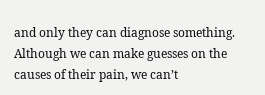and only they can diagnose something. Although we can make guesses on the causes of their pain, we can’t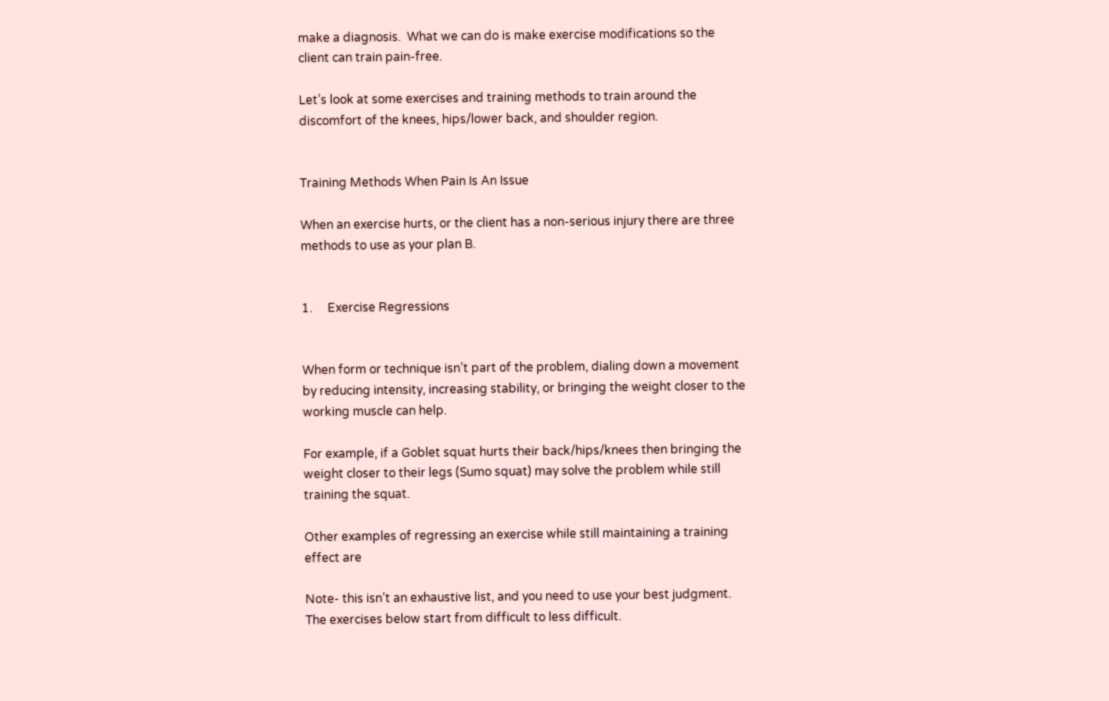make a diagnosis.  What we can do is make exercise modifications so the client can train pain-free.

Let’s look at some exercises and training methods to train around the discomfort of the knees, hips/lower back, and shoulder region.


Training Methods When Pain Is An Issue

When an exercise hurts, or the client has a non-serious injury there are three methods to use as your plan B.


1.     Exercise Regressions


When form or technique isn’t part of the problem, dialing down a movement by reducing intensity, increasing stability, or bringing the weight closer to the working muscle can help.

For example, if a Goblet squat hurts their back/hips/knees then bringing the weight closer to their legs (Sumo squat) may solve the problem while still training the squat.

Other examples of regressing an exercise while still maintaining a training effect are

Note- this isn’t an exhaustive list, and you need to use your best judgment. The exercises below start from difficult to less difficult.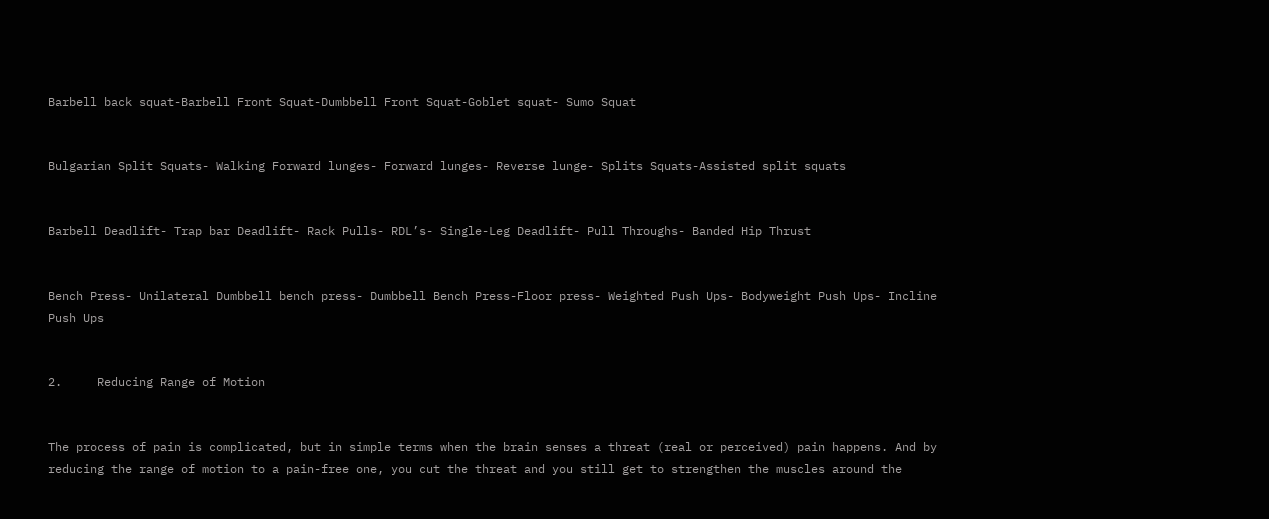Barbell back squat-Barbell Front Squat-Dumbbell Front Squat-Goblet squat- Sumo Squat


Bulgarian Split Squats- Walking Forward lunges- Forward lunges- Reverse lunge- Splits Squats-Assisted split squats


Barbell Deadlift- Trap bar Deadlift- Rack Pulls- RDL’s- Single-Leg Deadlift- Pull Throughs- Banded Hip Thrust


Bench Press- Unilateral Dumbbell bench press- Dumbbell Bench Press-Floor press- Weighted Push Ups- Bodyweight Push Ups- Incline Push Ups


2.     Reducing Range of Motion


The process of pain is complicated, but in simple terms when the brain senses a threat (real or perceived) pain happens. And by reducing the range of motion to a pain-free one, you cut the threat and you still get to strengthen the muscles around the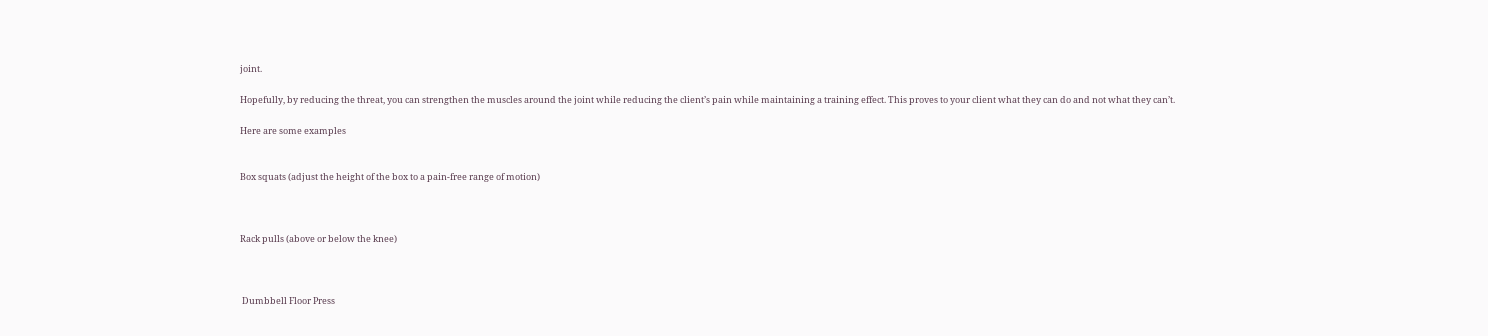joint.

Hopefully, by reducing the threat, you can strengthen the muscles around the joint while reducing the client’s pain while maintaining a training effect. This proves to your client what they can do and not what they can’t.

Here are some examples


Box squats (adjust the height of the box to a pain-free range of motion)



Rack pulls (above or below the knee)



 Dumbbell Floor Press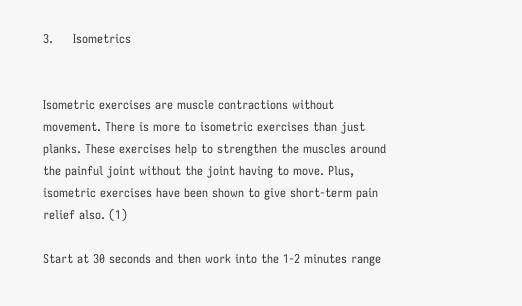3.     Isometrics


Isometric exercises are muscle contractions without movement. There is more to isometric exercises than just planks. These exercises help to strengthen the muscles around the painful joint without the joint having to move. Plus, isometric exercises have been shown to give short-term pain relief also. (1)

Start at 30 seconds and then work into the 1-2 minutes range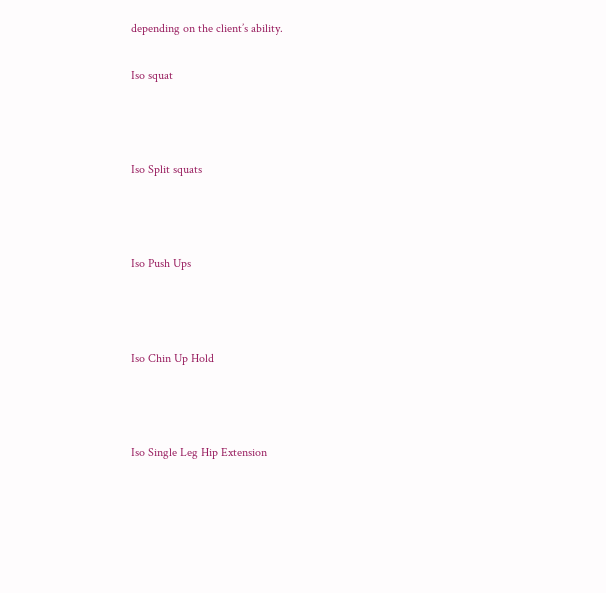depending on the client’s ability.

Iso squat



Iso Split squats



Iso Push Ups



Iso Chin Up Hold



Iso Single Leg Hip Extension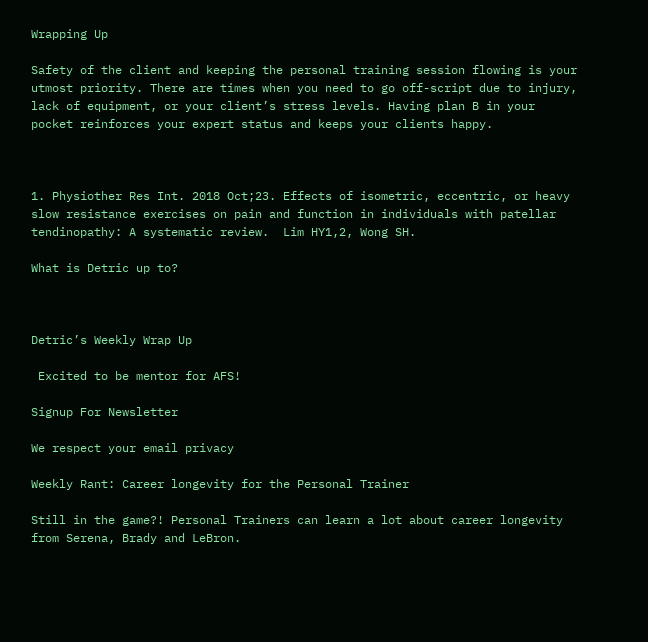Wrapping Up

Safety of the client and keeping the personal training session flowing is your utmost priority. There are times when you need to go off-script due to injury, lack of equipment, or your client’s stress levels. Having plan B in your pocket reinforces your expert status and keeps your clients happy.



1. Physiother Res Int. 2018 Oct;23. Effects of isometric, eccentric, or heavy slow resistance exercises on pain and function in individuals with patellar tendinopathy: A systematic review.  Lim HY1,2, Wong SH.

What is Detric up to?



Detric’s Weekly Wrap Up

 Excited to be mentor for AFS!

Signup For Newsletter

We respect your email privacy

Weekly Rant: Career longevity for the Personal Trainer

Still in the game?! Personal Trainers can learn a lot about career longevity from Serena, Brady and LeBron.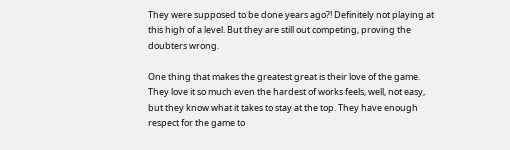They were supposed to be done years ago?! Definitely not playing at this high of a level. But they are still out competing, proving the doubters wrong.

One thing that makes the greatest great is their love of the game. They love it so much even the hardest of works feels, well, not easy, but they know what it takes to stay at the top. They have enough respect for the game to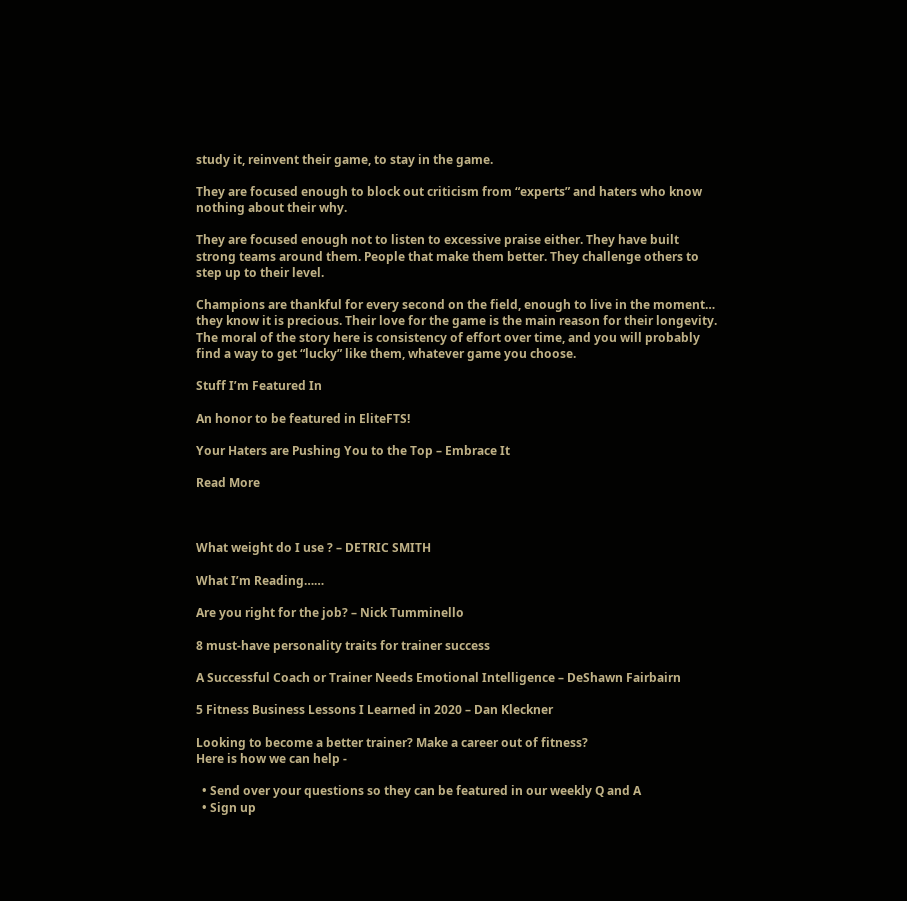study it, reinvent their game, to stay in the game.

They are focused enough to block out criticism from “experts” and haters who know nothing about their why.

They are focused enough not to listen to excessive praise either. They have built strong teams around them. People that make them better. They challenge others to step up to their level.

Champions are thankful for every second on the field, enough to live in the moment… they know it is precious. Their love for the game is the main reason for their longevity. The moral of the story here is consistency of effort over time, and you will probably find a way to get “lucky” like them, whatever game you choose.

Stuff I’m Featured In

An honor to be featured in EliteFTS!

Your Haters are Pushing You to the Top – Embrace It

Read More



What weight do I use ? – DETRIC SMITH

What I’m Reading……

Are you right for the job? – Nick Tumminello

8 must-have personality traits for trainer success

A Successful Coach or Trainer Needs Emotional Intelligence – DeShawn Fairbairn

5 Fitness Business Lessons I Learned in 2020 – Dan Kleckner

Looking to become a better trainer? Make a career out of fitness?
Here is how we can help -

  • Send over your questions so they can be featured in our weekly Q and A
  • Sign up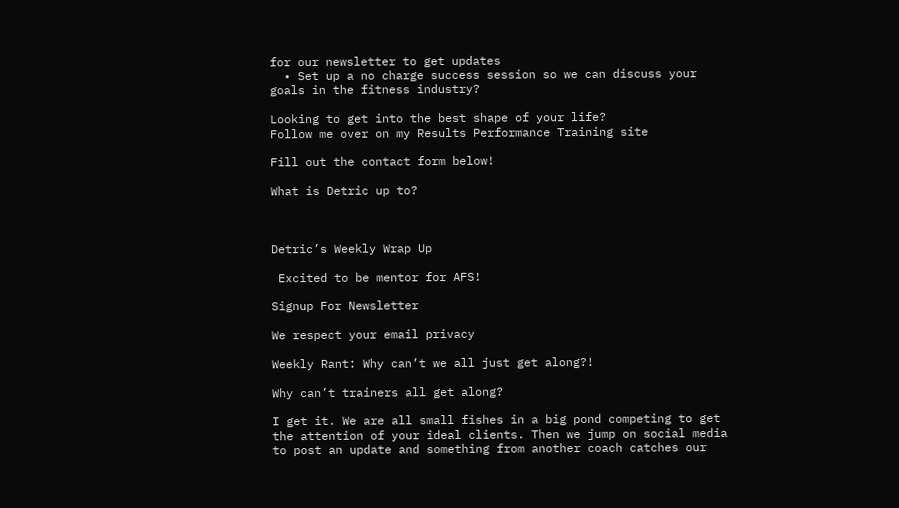for our newsletter to get updates
  • Set up a no charge success session so we can discuss your goals in the fitness industry?

Looking to get into the best shape of your life?
Follow me over on my Results Performance Training site

Fill out the contact form below!

What is Detric up to?



Detric’s Weekly Wrap Up

 Excited to be mentor for AFS!

Signup For Newsletter

We respect your email privacy

Weekly Rant: Why can’t we all just get along?!

Why can’t trainers all get along?

I get it. We are all small fishes in a big pond competing to get the attention of your ideal clients. Then we jump on social media to post an update and something from another coach catches our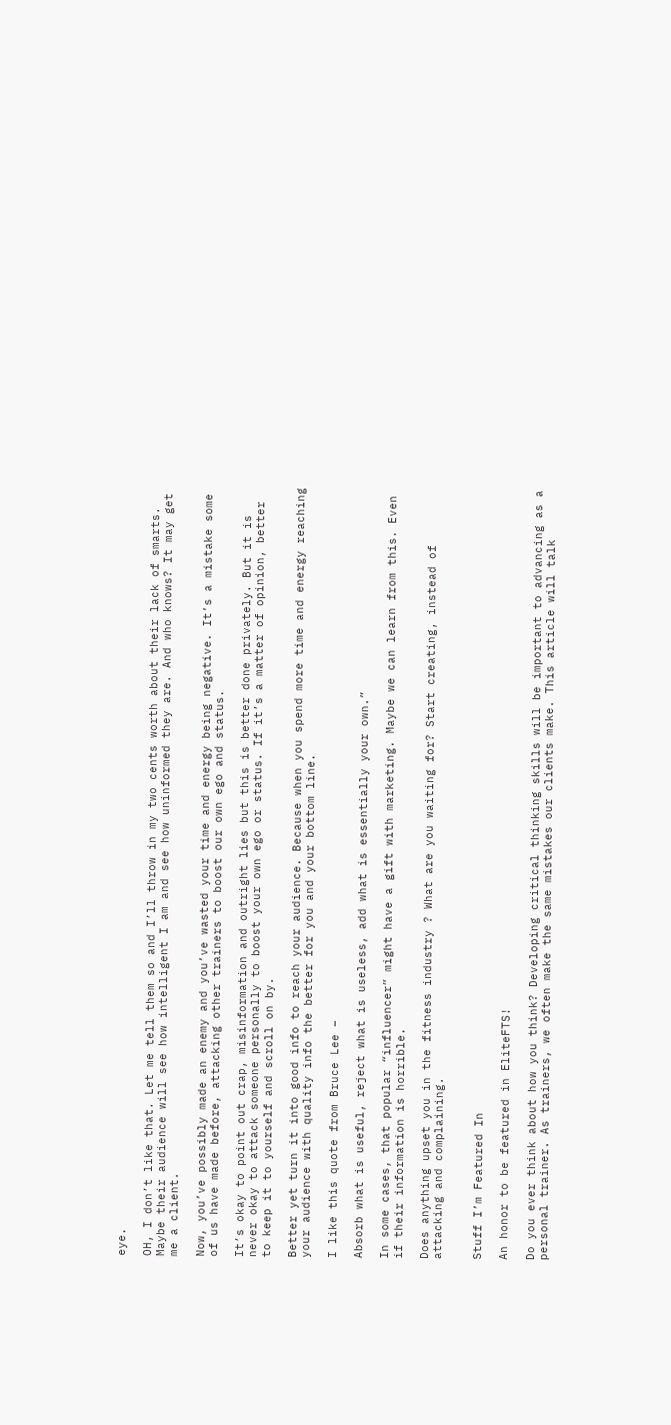eye.

OH, I don’t like that. Let me tell them so and I’ll throw in my two cents worth about their lack of smarts. Maybe their audience will see how intelligent I am and see how uninformed they are. And who knows? It may get me a client.

Now, you’ve possibly made an enemy and you’ve wasted your time and energy being negative. It’s a mistake some of us have made before, attacking other trainers to boost our own ego and status.

It’s okay to point out crap, misinformation and outright lies but this is better done privately. But it is never okay to attack someone personally to boost your own ego or status. If it’s a matter of opinion, better to keep it to yourself and scroll on by.

Better yet turn it into good info to reach your audience. Because when you spend more time and energy reaching your audience with quality info the better for you and your bottom line.

I like this quote from Bruce Lee –

Absorb what is useful, reject what is useless, add what is essentially your own.”

In some cases, that popular “influencer” might have a gift with marketing. Maybe we can learn from this. Even if their information is horrible.

Does anything upset you in the fitness industry ? What are you waiting for? Start creating, instead of attacking and complaining.


Stuff I’m Featured In

An honor to be featured in EliteFTS!

Do you ever think about how you think? Developing critical thinking skills will be important to advancing as a personal trainer. As trainers, we often make the same mistakes our clients make. This article will talk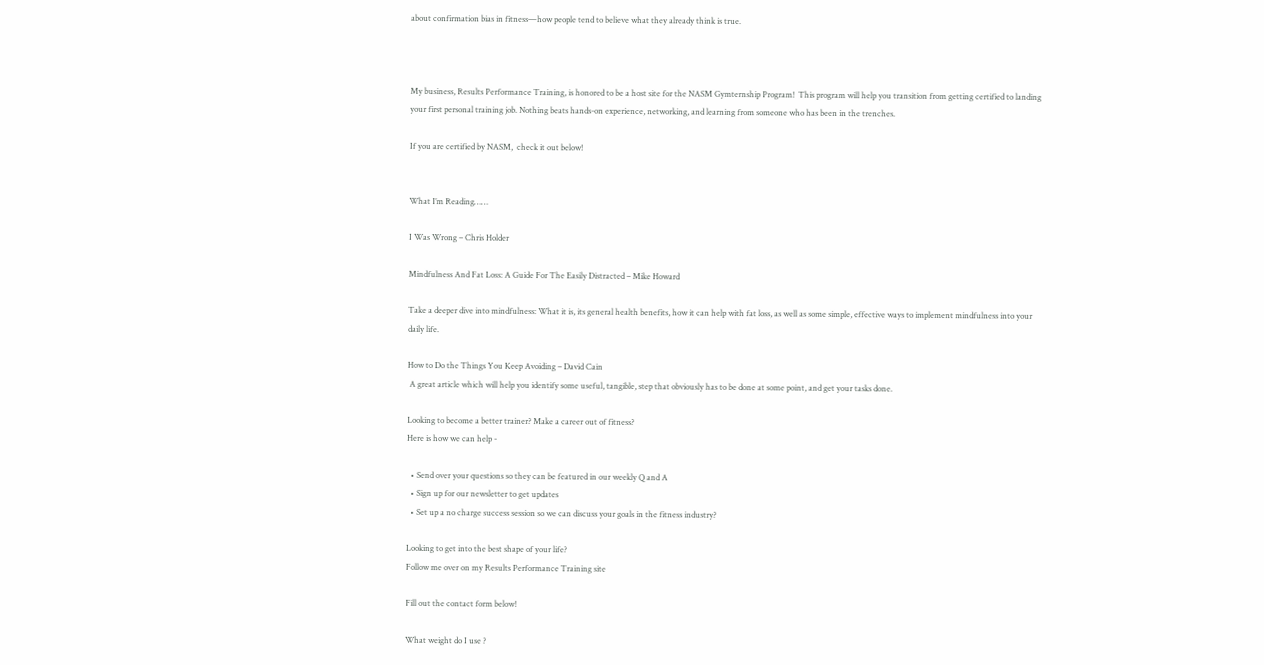about confirmation bias in fitness—how people tend to believe what they already think is true.



My business, Results Performance Training, is honored to be a host site for the NASM Gymternship Program!  This program will help you transition from getting certified to landing your first personal training job. Nothing beats hands-on experience, networking, and learning from someone who has been in the trenches.

If you are certified by NASM,  check it out below!


What I’m Reading……

I Was Wrong – Chris Holder

Mindfulness And Fat Loss: A Guide For The Easily Distracted – Mike Howard

Take a deeper dive into mindfulness: What it is, its general health benefits, how it can help with fat loss, as well as some simple, effective ways to implement mindfulness into your daily life.

How to Do the Things You Keep Avoiding – David Cain
 A great article which will help you identify some useful, tangible, step that obviously has to be done at some point, and get your tasks done.

Looking to become a better trainer? Make a career out of fitness?
Here is how we can help -

  • Send over your questions so they can be featured in our weekly Q and A
  • Sign up for our newsletter to get updates
  • Set up a no charge success session so we can discuss your goals in the fitness industry?

Looking to get into the best shape of your life?
Follow me over on my Results Performance Training site

Fill out the contact form below!

What weight do I use ?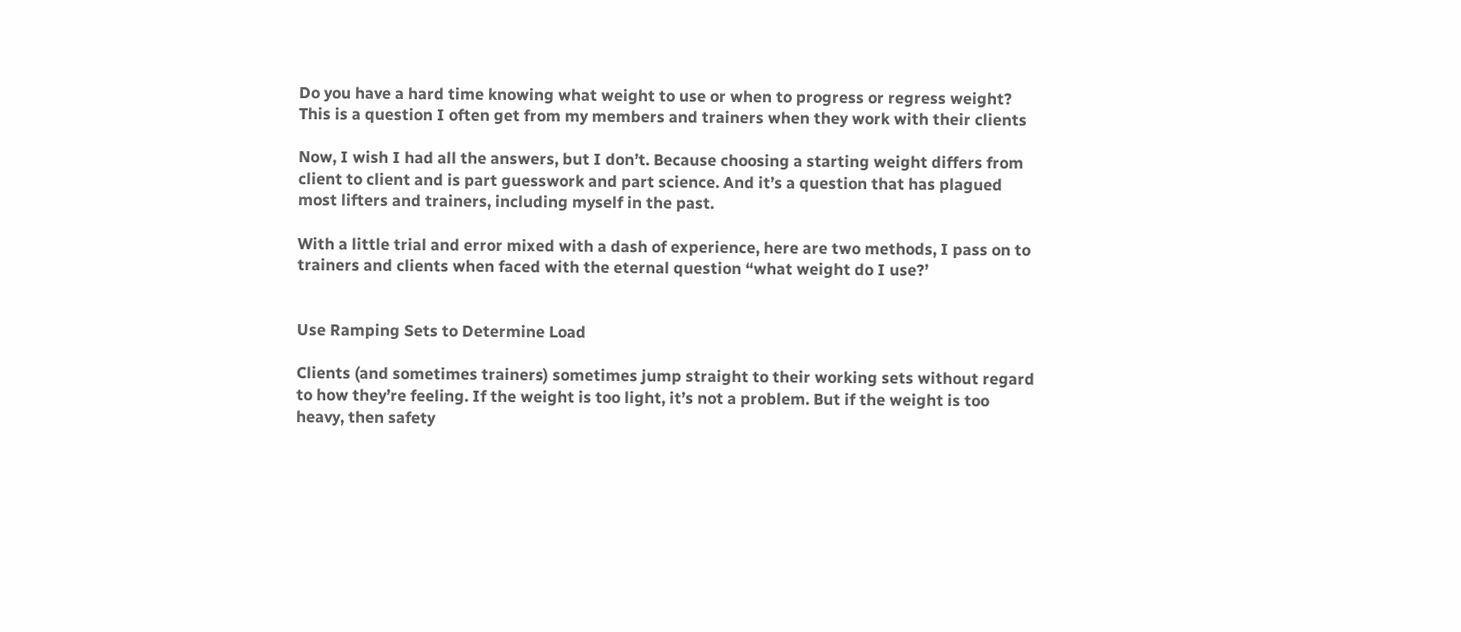Do you have a hard time knowing what weight to use or when to progress or regress weight? This is a question I often get from my members and trainers when they work with their clients

Now, I wish I had all the answers, but I don’t. Because choosing a starting weight differs from client to client and is part guesswork and part science. And it’s a question that has plagued most lifters and trainers, including myself in the past.

With a little trial and error mixed with a dash of experience, here are two methods, I pass on to trainers and clients when faced with the eternal question “what weight do I use?’


Use Ramping Sets to Determine Load

Clients (and sometimes trainers) sometimes jump straight to their working sets without regard to how they’re feeling. If the weight is too light, it’s not a problem. But if the weight is too heavy, then safety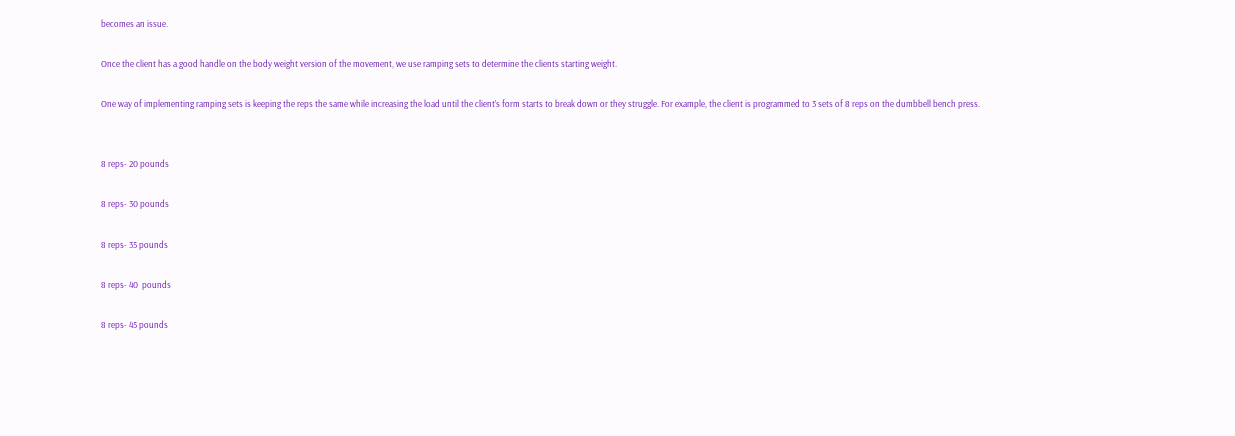becomes an issue.

Once the client has a good handle on the body weight version of the movement, we use ramping sets to determine the clients starting weight.

One way of implementing ramping sets is keeping the reps the same while increasing the load until the client’s form starts to break down or they struggle. For example, the client is programmed to 3 sets of 8 reps on the dumbbell bench press.


8 reps- 20 pounds

8 reps- 30 pounds

8 reps- 35 pounds

8 reps- 40  pounds

8 reps- 45 pounds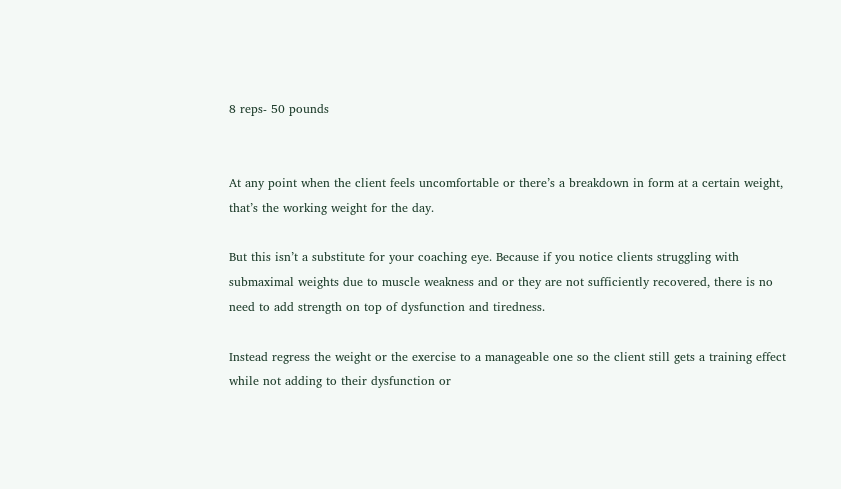8 reps- 50 pounds


At any point when the client feels uncomfortable or there’s a breakdown in form at a certain weight, that’s the working weight for the day.

But this isn’t a substitute for your coaching eye. Because if you notice clients struggling with submaximal weights due to muscle weakness and or they are not sufficiently recovered, there is no need to add strength on top of dysfunction and tiredness.

Instead regress the weight or the exercise to a manageable one so the client still gets a training effect while not adding to their dysfunction or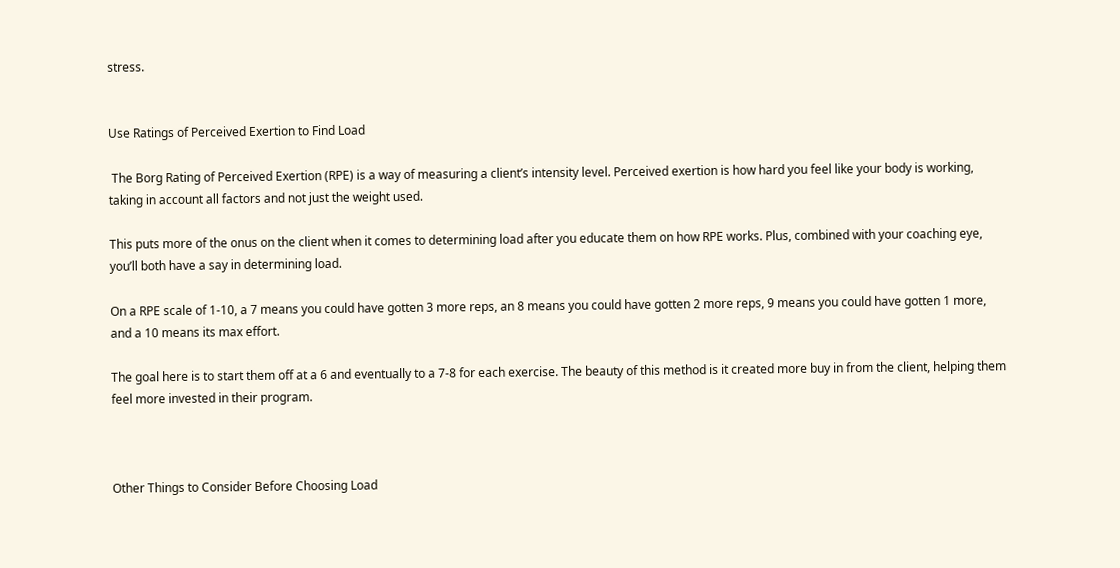stress.


Use Ratings of Perceived Exertion to Find Load

 The Borg Rating of Perceived Exertion (RPE) is a way of measuring a client’s intensity level. Perceived exertion is how hard you feel like your body is working, taking in account all factors and not just the weight used.

This puts more of the onus on the client when it comes to determining load after you educate them on how RPE works. Plus, combined with your coaching eye, you’ll both have a say in determining load.

On a RPE scale of 1-10, a 7 means you could have gotten 3 more reps, an 8 means you could have gotten 2 more reps, 9 means you could have gotten 1 more, and a 10 means its max effort.

The goal here is to start them off at a 6 and eventually to a 7-8 for each exercise. The beauty of this method is it created more buy in from the client, helping them feel more invested in their program.



Other Things to Consider Before Choosing Load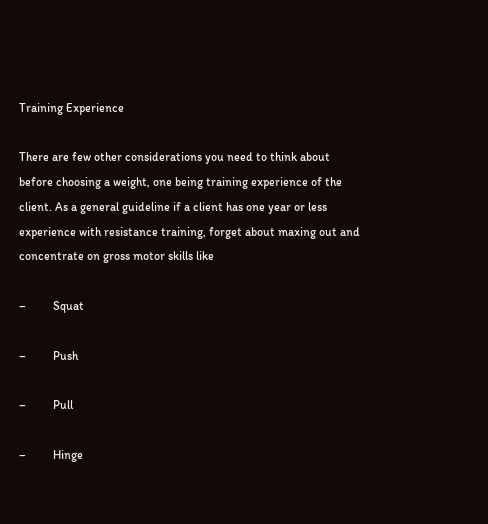Training Experience

There are few other considerations you need to think about before choosing a weight, one being training experience of the client. As a general guideline if a client has one year or less experience with resistance training, forget about maxing out and concentrate on gross motor skills like

–         Squat

–         Push

–         Pull

–         Hinge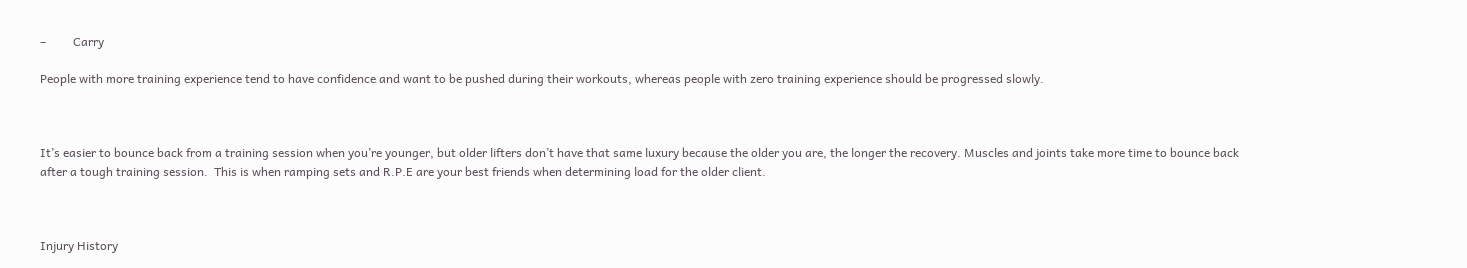–         Carry

People with more training experience tend to have confidence and want to be pushed during their workouts, whereas people with zero training experience should be progressed slowly.



It’s easier to bounce back from a training session when you’re younger, but older lifters don’t have that same luxury because the older you are, the longer the recovery. Muscles and joints take more time to bounce back after a tough training session.  This is when ramping sets and R.P.E are your best friends when determining load for the older client.



Injury History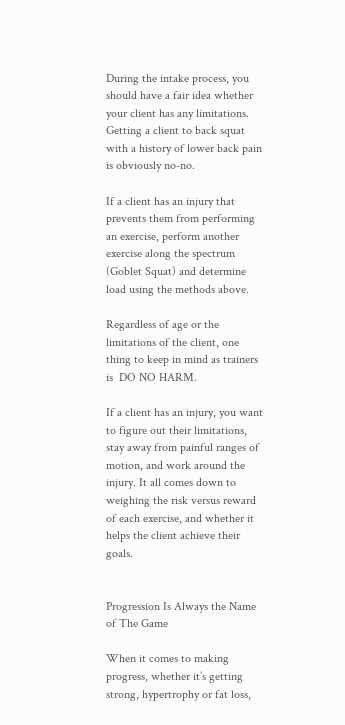During the intake process, you should have a fair idea whether your client has any limitations. Getting a client to back squat with a history of lower back pain is obviously no-no.

If a client has an injury that prevents them from performing an exercise, perform another exercise along the spectrum (Goblet Squat) and determine load using the methods above.

Regardless of age or the limitations of the client, one thing to keep in mind as trainers is  DO NO HARM.

If a client has an injury, you want to figure out their limitations, stay away from painful ranges of motion, and work around the injury. It all comes down to weighing the risk versus reward of each exercise, and whether it helps the client achieve their goals.


Progression Is Always the Name of The Game

When it comes to making progress, whether it’s getting strong, hypertrophy or fat loss,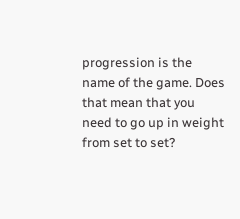progression is the name of the game. Does that mean that you need to go up in weight from set to set?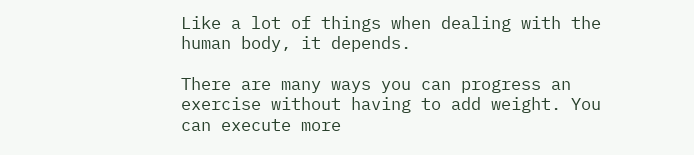Like a lot of things when dealing with the human body, it depends.

There are many ways you can progress an exercise without having to add weight. You can execute more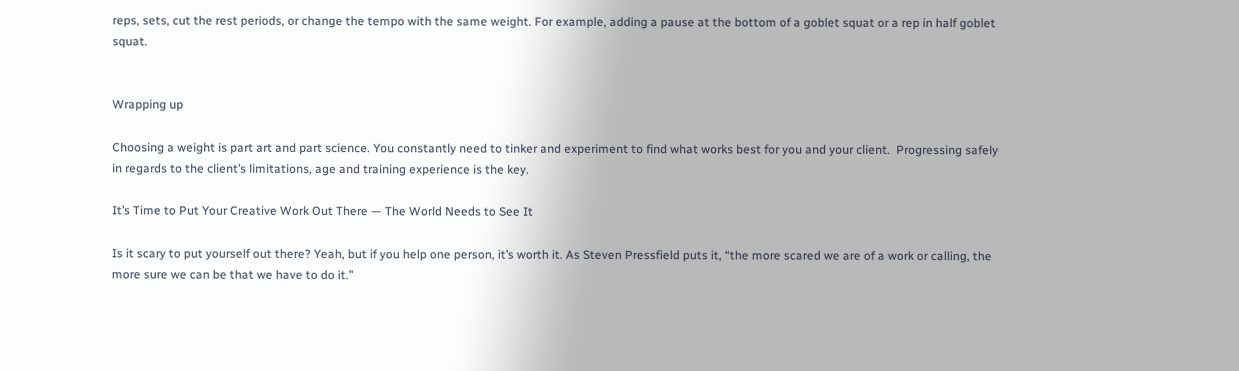reps, sets, cut the rest periods, or change the tempo with the same weight. For example, adding a pause at the bottom of a goblet squat or a rep in half goblet squat.


Wrapping up

Choosing a weight is part art and part science. You constantly need to tinker and experiment to find what works best for you and your client.  Progressing safely in regards to the client’s limitations, age and training experience is the key.

It’s Time to Put Your Creative Work Out There — The World Needs to See It

Is it scary to put yourself out there? Yeah, but if you help one person, it’s worth it. As Steven Pressfield puts it, “the more scared we are of a work or calling, the more sure we can be that we have to do it.”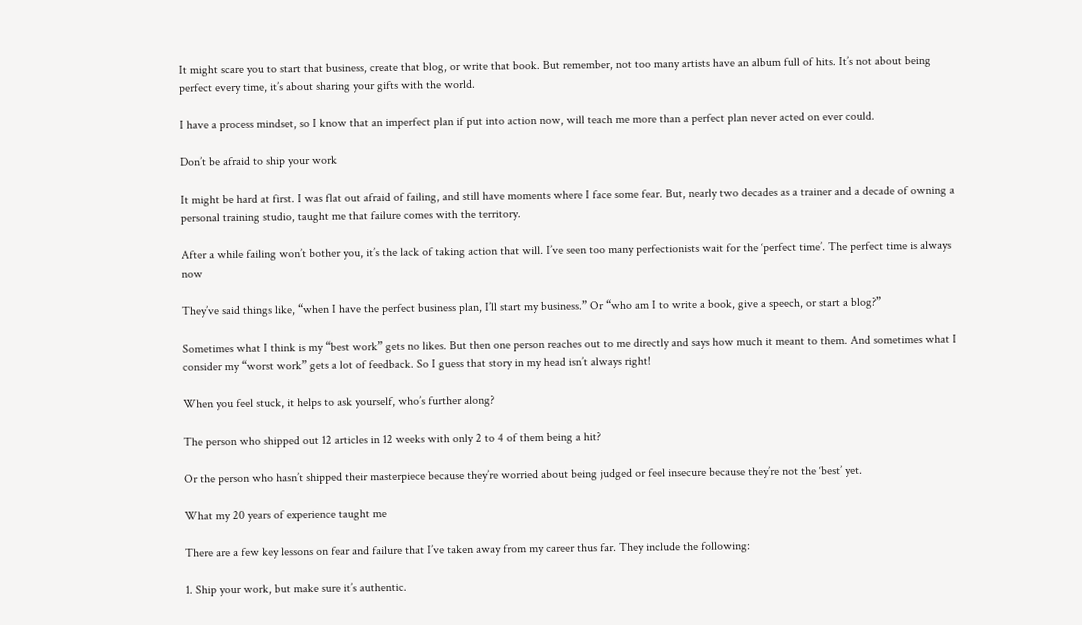It might scare you to start that business, create that blog, or write that book. But remember, not too many artists have an album full of hits. It’s not about being perfect every time, it’s about sharing your gifts with the world.

I have a process mindset, so I know that an imperfect plan if put into action now, will teach me more than a perfect plan never acted on ever could.

Don’t be afraid to ship your work

It might be hard at first. I was flat out afraid of failing, and still have moments where I face some fear. But, nearly two decades as a trainer and a decade of owning a personal training studio, taught me that failure comes with the territory.

After a while failing won’t bother you, it’s the lack of taking action that will. I’ve seen too many perfectionists wait for the ‘perfect time’. The perfect time is always now

They’ve said things like, “when I have the perfect business plan, I’ll start my business.” Or “who am I to write a book, give a speech, or start a blog?”

Sometimes what I think is my “best work” gets no likes. But then one person reaches out to me directly and says how much it meant to them. And sometimes what I consider my “worst work” gets a lot of feedback. So I guess that story in my head isn’t always right!

When you feel stuck, it helps to ask yourself, who’s further along?

The person who shipped out 12 articles in 12 weeks with only 2 to 4 of them being a hit?

Or the person who hasn’t shipped their masterpiece because they’re worried about being judged or feel insecure because they’re not the ‘best’ yet.

What my 20 years of experience taught me

There are a few key lessons on fear and failure that I’ve taken away from my career thus far. They include the following:

1. Ship your work, but make sure it’s authentic.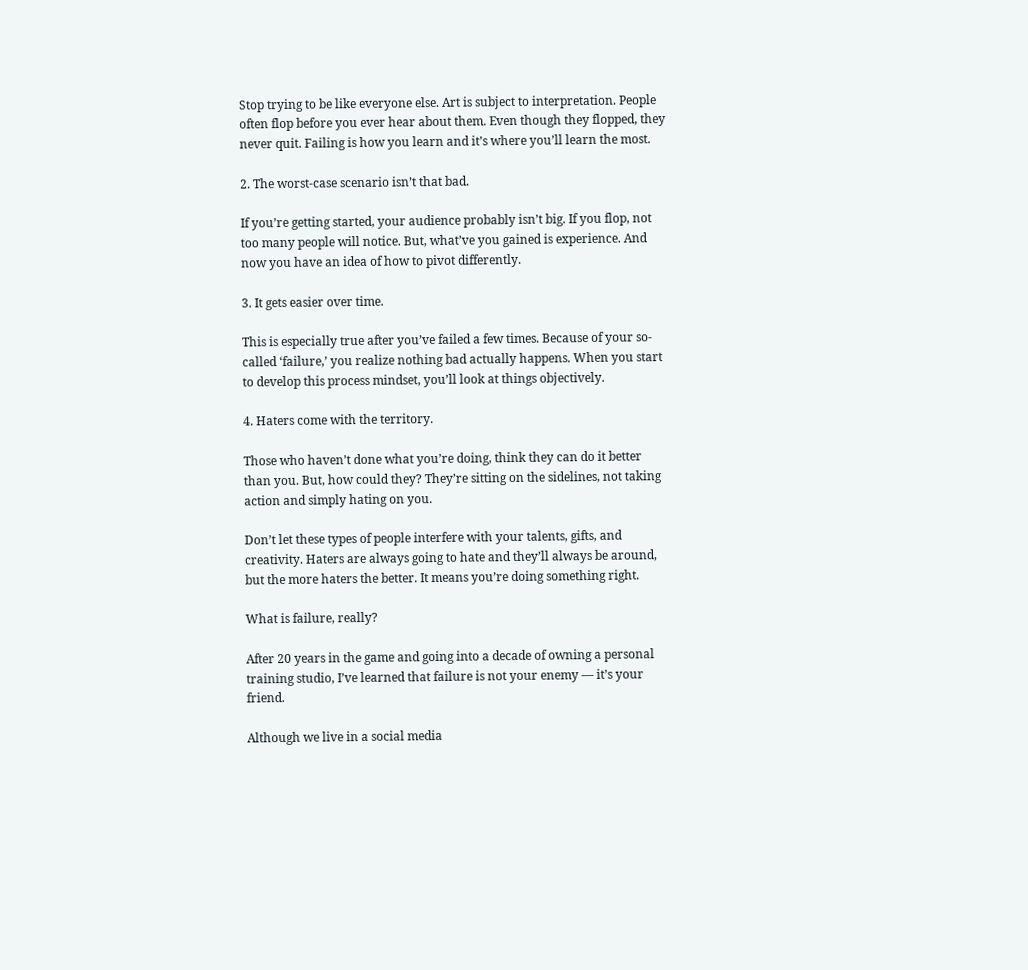Stop trying to be like everyone else. Art is subject to interpretation. People often flop before you ever hear about them. Even though they flopped, they never quit. Failing is how you learn and it’s where you’ll learn the most.

2. The worst-case scenario isn’t that bad.

If you’re getting started, your audience probably isn’t big. If you flop, not too many people will notice. But, what’ve you gained is experience. And now you have an idea of how to pivot differently.

3. It gets easier over time.

This is especially true after you’ve failed a few times. Because of your so-called ‘failure,’ you realize nothing bad actually happens. When you start to develop this process mindset, you’ll look at things objectively.

4. Haters come with the territory.

Those who haven’t done what you’re doing, think they can do it better than you. But, how could they? They’re sitting on the sidelines, not taking action and simply hating on you.

Don’t let these types of people interfere with your talents, gifts, and creativity. Haters are always going to hate and they’ll always be around, but the more haters the better. It means you’re doing something right.

What is failure, really?

After 20 years in the game and going into a decade of owning a personal training studio, I’ve learned that failure is not your enemy — it’s your friend.

Although we live in a social media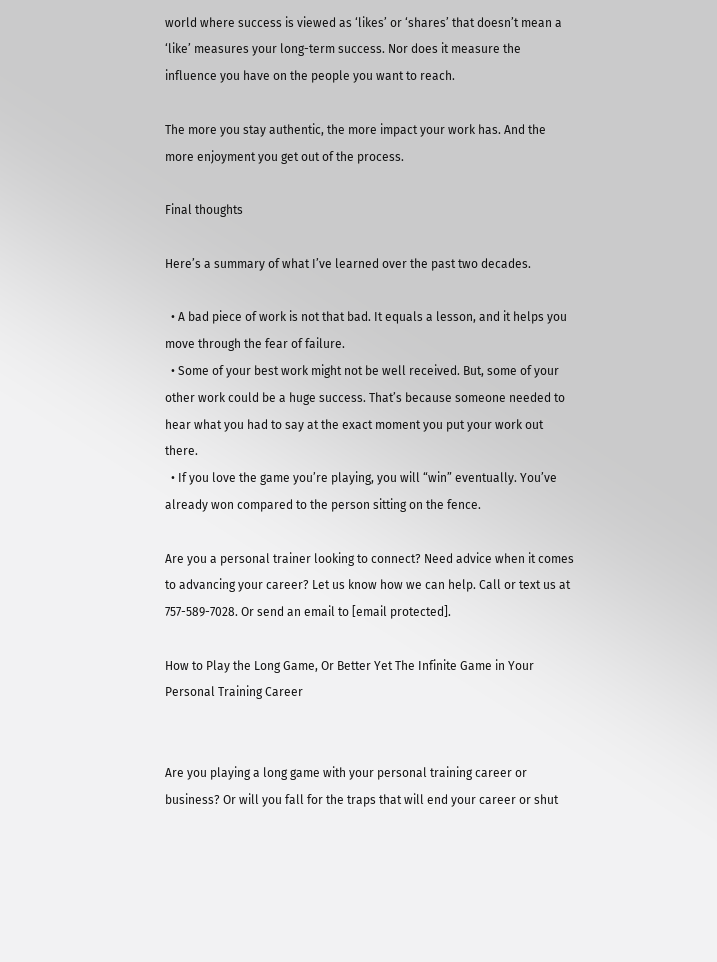world where success is viewed as ‘likes’ or ‘shares’ that doesn’t mean a ‘like’ measures your long-term success. Nor does it measure the influence you have on the people you want to reach.

The more you stay authentic, the more impact your work has. And the more enjoyment you get out of the process.

Final thoughts

Here’s a summary of what I’ve learned over the past two decades.

  • A bad piece of work is not that bad. It equals a lesson, and it helps you move through the fear of failure.
  • Some of your best work might not be well received. But, some of your other work could be a huge success. That’s because someone needed to hear what you had to say at the exact moment you put your work out there.
  • If you love the game you’re playing, you will “win” eventually. You’ve already won compared to the person sitting on the fence.

Are you a personal trainer looking to connect? Need advice when it comes to advancing your career? Let us know how we can help. Call or text us at 757-589-7028. Or send an email to [email protected].

How to Play the Long Game, Or Better Yet The Infinite Game in Your Personal Training Career


Are you playing a long game with your personal training career or business? Or will you fall for the traps that will end your career or shut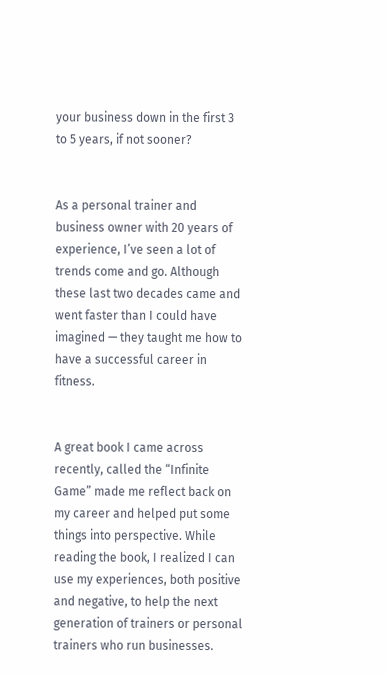your business down in the first 3 to 5 years, if not sooner?


As a personal trainer and business owner with 20 years of experience, I’ve seen a lot of trends come and go. Although these last two decades came and went faster than I could have imagined — they taught me how to have a successful career in fitness.


A great book I came across recently, called the “Infinite Game” made me reflect back on my career and helped put some things into perspective. While reading the book, I realized I can use my experiences, both positive and negative, to help the next generation of trainers or personal trainers who run businesses.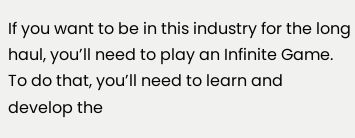If you want to be in this industry for the long haul, you’ll need to play an Infinite Game. To do that, you’ll need to learn and develop the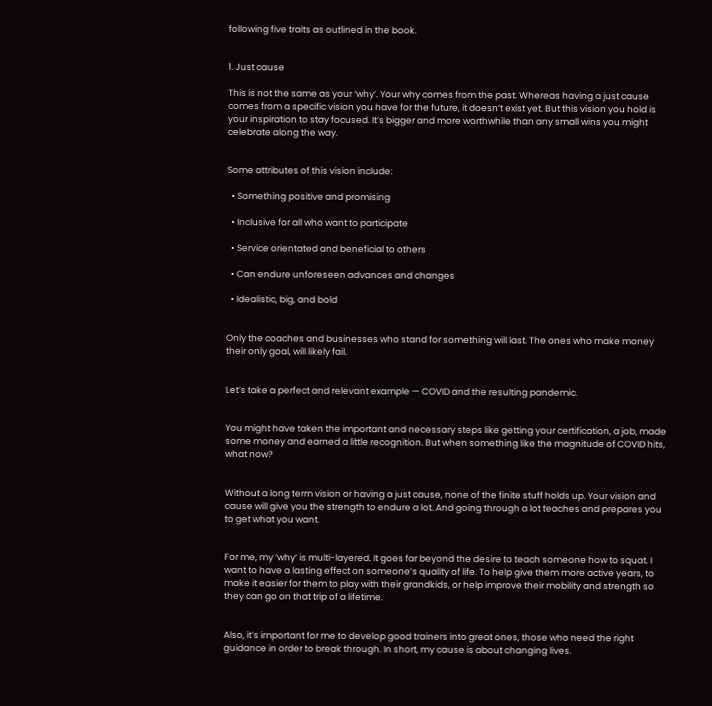following five traits as outlined in the book.


1. Just cause

This is not the same as your ‘why’. Your why comes from the past. Whereas having a just cause comes from a specific vision you have for the future, it doesn’t exist yet. But this vision you hold is your inspiration to stay focused. It’s bigger and more worthwhile than any small wins you might celebrate along the way.


Some attributes of this vision include:

  • Something positive and promising

  • Inclusive for all who want to participate

  • Service orientated and beneficial to others

  • Can endure unforeseen advances and changes

  • Idealistic, big, and bold


Only the coaches and businesses who stand for something will last. The ones who make money their only goal, will likely fail.


Let’s take a perfect and relevant example — COVID and the resulting pandemic.


You might have taken the important and necessary steps like getting your certification, a job, made some money and earned a little recognition. But when something like the magnitude of COVID hits, what now?


Without a long term vision or having a just cause, none of the finite stuff holds up. Your vision and cause will give you the strength to endure a lot. And going through a lot teaches and prepares you to get what you want.


For me, my ‘why’ is multi-layered. It goes far beyond the desire to teach someone how to squat. I want to have a lasting effect on someone’s quality of life. To help give them more active years, to make it easier for them to play with their grandkids, or help improve their mobility and strength so they can go on that trip of a lifetime.


Also, it’s important for me to develop good trainers into great ones, those who need the right guidance in order to break through. In short, my cause is about changing lives.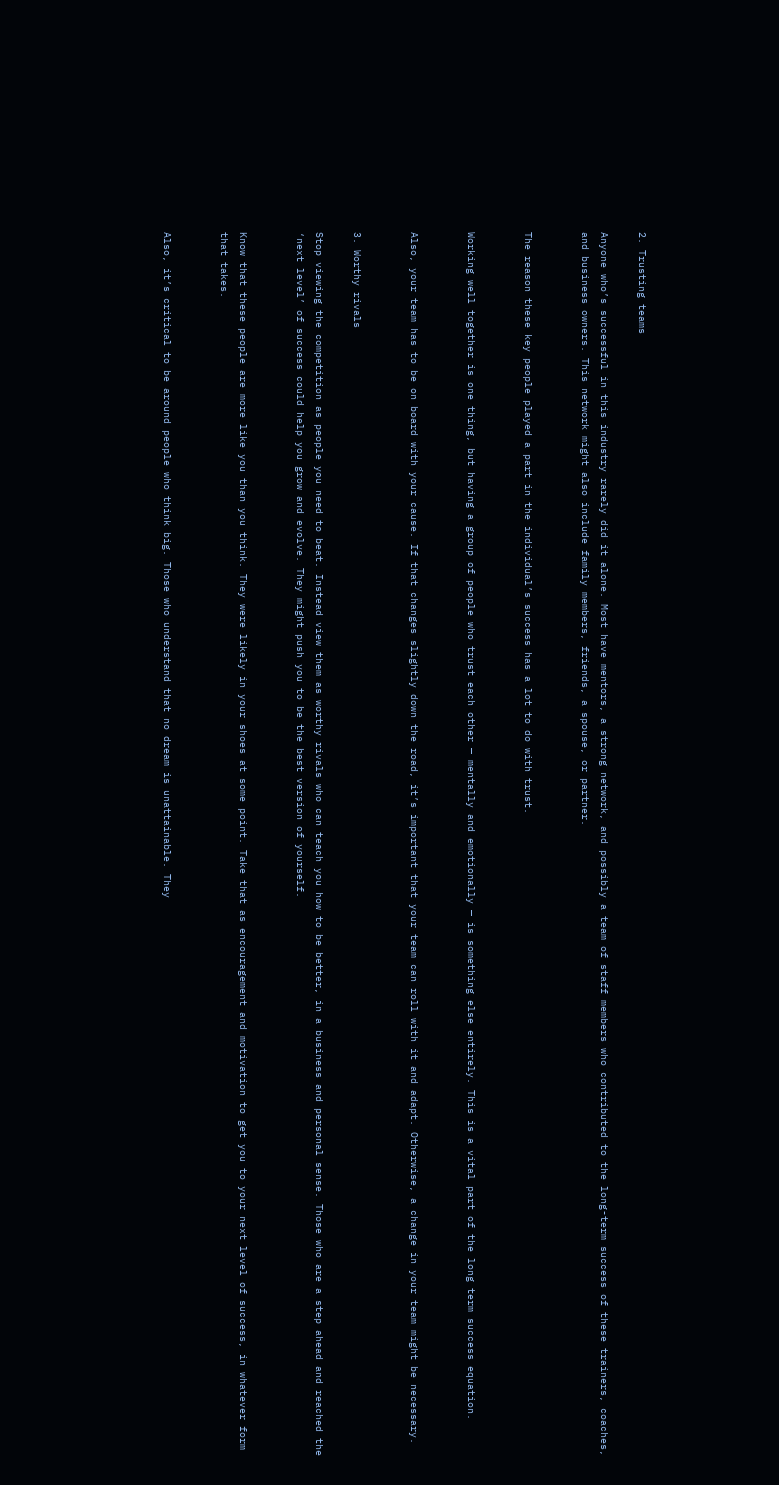2. Trusting teams

Anyone who’s successful in this industry rarely did it alone. Most have mentors, a strong network, and possibly a team of staff members who contributed to the long-term success of these trainers, coaches, and business owners. This network might also include family members, friends, a spouse, or partner.


The reason these key people played a part in the individual’s success has a lot to do with trust.


Working well together is one thing, but having a group of people who trust each other — mentally and emotionally — is something else entirely. This is a vital part of the long term success equation.


Also, your team has to be on board with your cause. If that changes slightly down the road, it’s important that your team can roll with it and adapt. Otherwise, a change in your team might be necessary.


3. Worthy rivals

Stop viewing the competition as people you need to beat. Instead view them as worthy rivals who can teach you how to be better, in a business and personal sense. Those who are a step ahead and reached the ‘next level’ of success could help you grow and evolve. They might push you to be the best version of yourself.


Know that these people are more like you than you think. They were likely in your shoes at some point. Take that as encouragement and motivation to get you to your next level of success, in whatever form that takes.


Also, it’s critical to be around people who think big. Those who understand that no dream is unattainable. They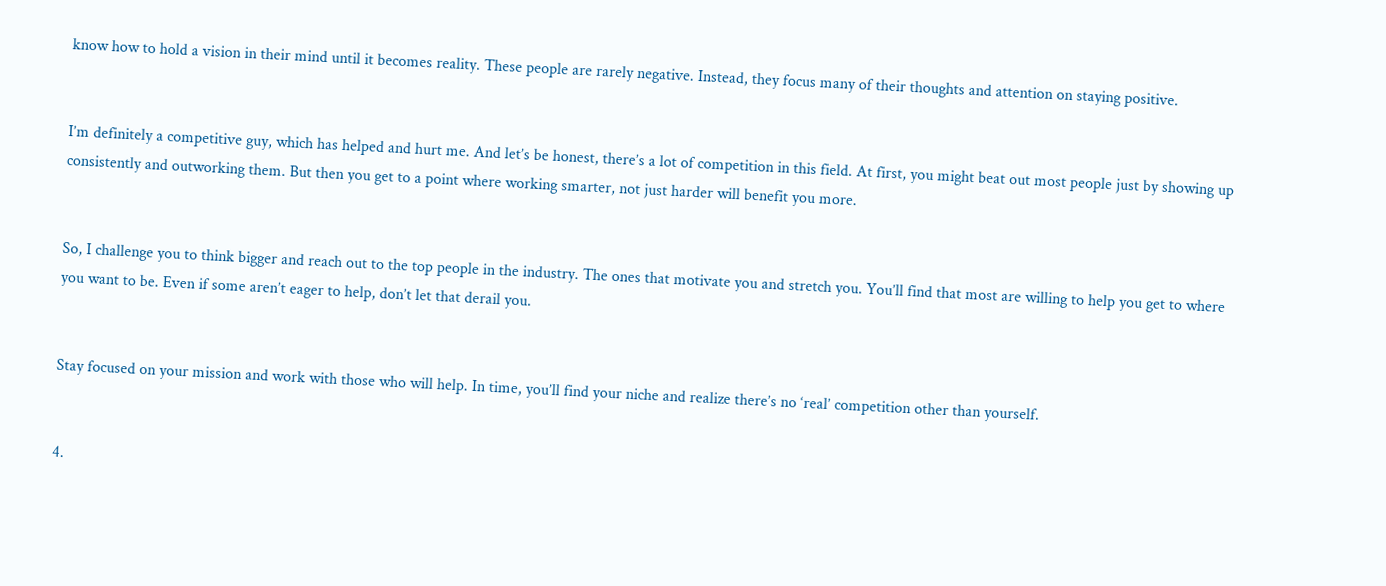know how to hold a vision in their mind until it becomes reality. These people are rarely negative. Instead, they focus many of their thoughts and attention on staying positive.


I’m definitely a competitive guy, which has helped and hurt me. And let’s be honest, there’s a lot of competition in this field. At first, you might beat out most people just by showing up consistently and outworking them. But then you get to a point where working smarter, not just harder will benefit you more.


So, I challenge you to think bigger and reach out to the top people in the industry. The ones that motivate you and stretch you. You’ll find that most are willing to help you get to where you want to be. Even if some aren’t eager to help, don’t let that derail you.


Stay focused on your mission and work with those who will help. In time, you’ll find your niche and realize there’s no ‘real’ competition other than yourself.


4.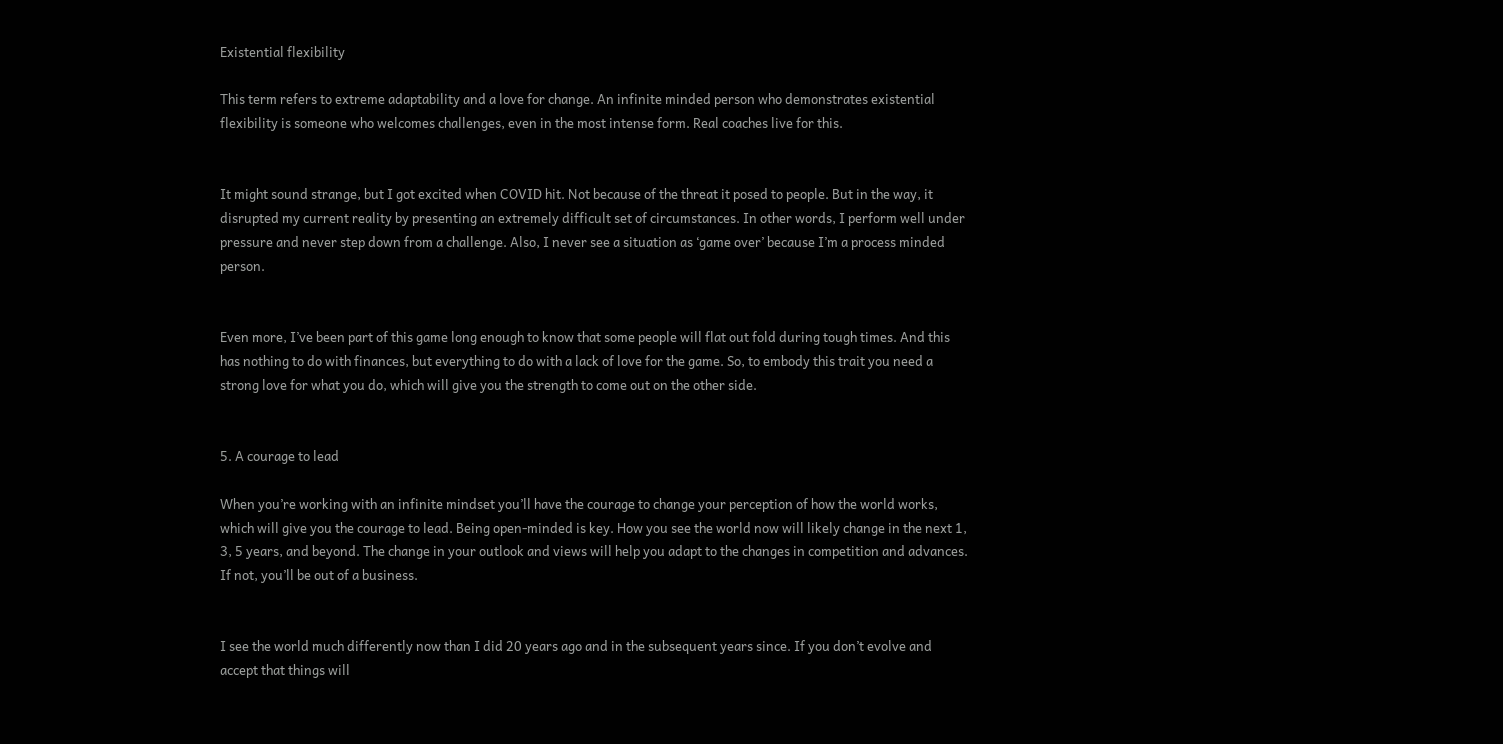Existential flexibility

This term refers to extreme adaptability and a love for change. An infinite minded person who demonstrates existential flexibility is someone who welcomes challenges, even in the most intense form. Real coaches live for this.


It might sound strange, but I got excited when COVID hit. Not because of the threat it posed to people. But in the way, it disrupted my current reality by presenting an extremely difficult set of circumstances. In other words, I perform well under pressure and never step down from a challenge. Also, I never see a situation as ‘game over’ because I’m a process minded person.


Even more, I’ve been part of this game long enough to know that some people will flat out fold during tough times. And this has nothing to do with finances, but everything to do with a lack of love for the game. So, to embody this trait you need a strong love for what you do, which will give you the strength to come out on the other side.


5. A courage to lead

When you’re working with an infinite mindset you’ll have the courage to change your perception of how the world works, which will give you the courage to lead. Being open-minded is key. How you see the world now will likely change in the next 1, 3, 5 years, and beyond. The change in your outlook and views will help you adapt to the changes in competition and advances. If not, you’ll be out of a business.


I see the world much differently now than I did 20 years ago and in the subsequent years since. If you don’t evolve and accept that things will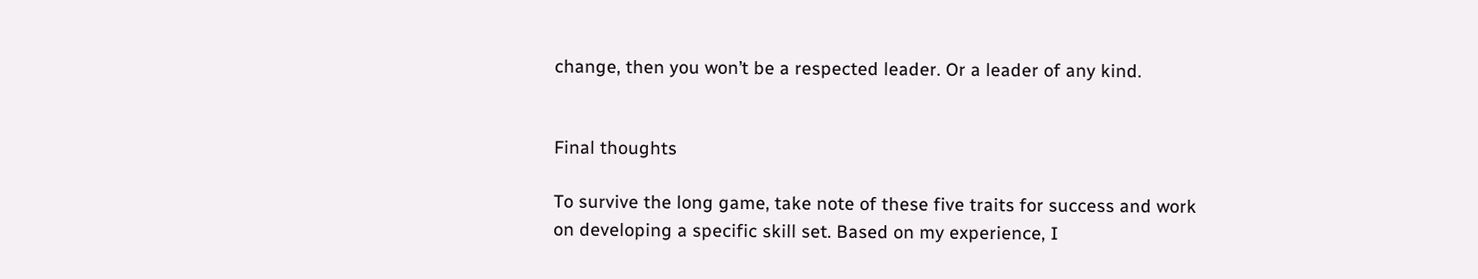change, then you won’t be a respected leader. Or a leader of any kind.


Final thoughts

To survive the long game, take note of these five traits for success and work on developing a specific skill set. Based on my experience, I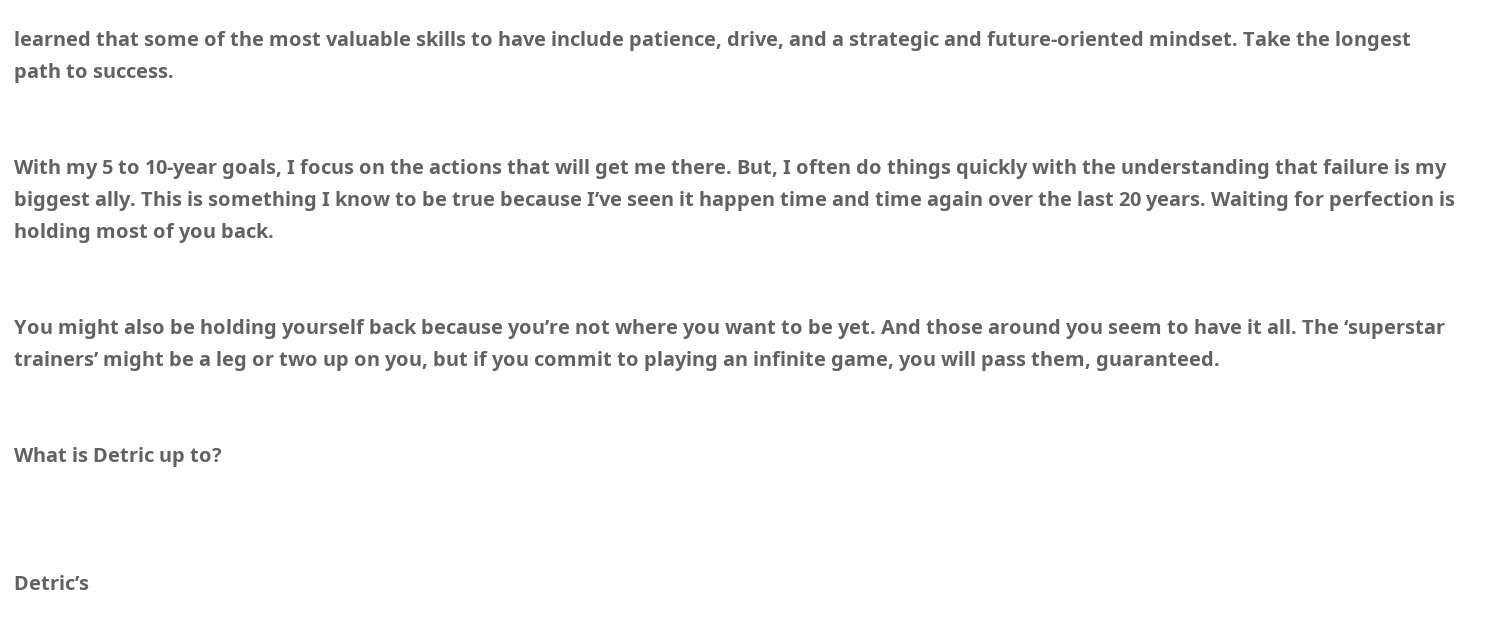learned that some of the most valuable skills to have include patience, drive, and a strategic and future-oriented mindset. Take the longest path to success.


With my 5 to 10-year goals, I focus on the actions that will get me there. But, I often do things quickly with the understanding that failure is my biggest ally. This is something I know to be true because I’ve seen it happen time and time again over the last 20 years. Waiting for perfection is holding most of you back.


You might also be holding yourself back because you’re not where you want to be yet. And those around you seem to have it all. The ‘superstar trainers’ might be a leg or two up on you, but if you commit to playing an infinite game, you will pass them, guaranteed.


What is Detric up to?



Detric’s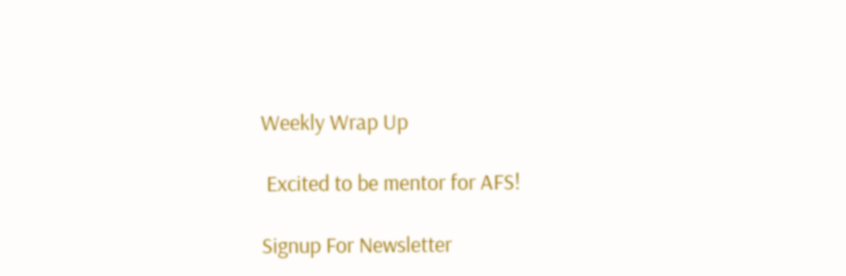Weekly Wrap Up

 Excited to be mentor for AFS!

Signup For Newsletter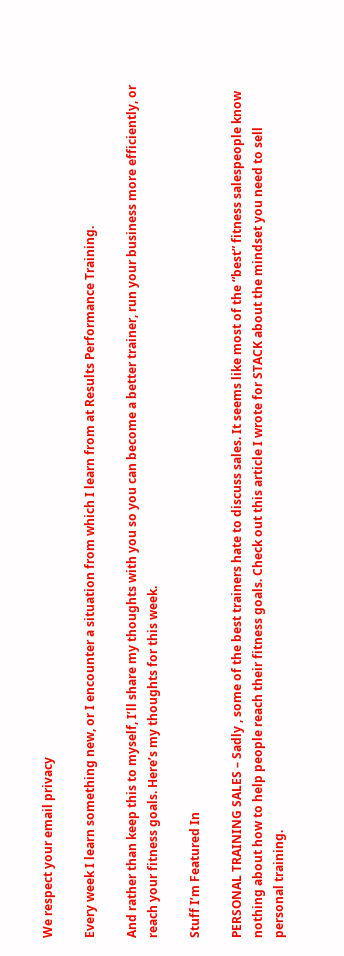We respect your email privacy

Every week I learn something new, or I encounter a situation from which I learn from at Results Performance Training.

And rather than keep this to myself, I’ll share my thoughts with you so you can become a better trainer, run your business more efficiently, or reach your fitness goals. Here’s my thoughts for this week.

Stuff I’m Featured In

PERSONAL TRAINING SALES – Sadly , some of the best trainers hate to discuss sales. It seems like most of the “best” fitness salespeople know nothing about how to help people reach their fitness goals. Check out this article I wrote for STACK about the mindset you need to sell personal training.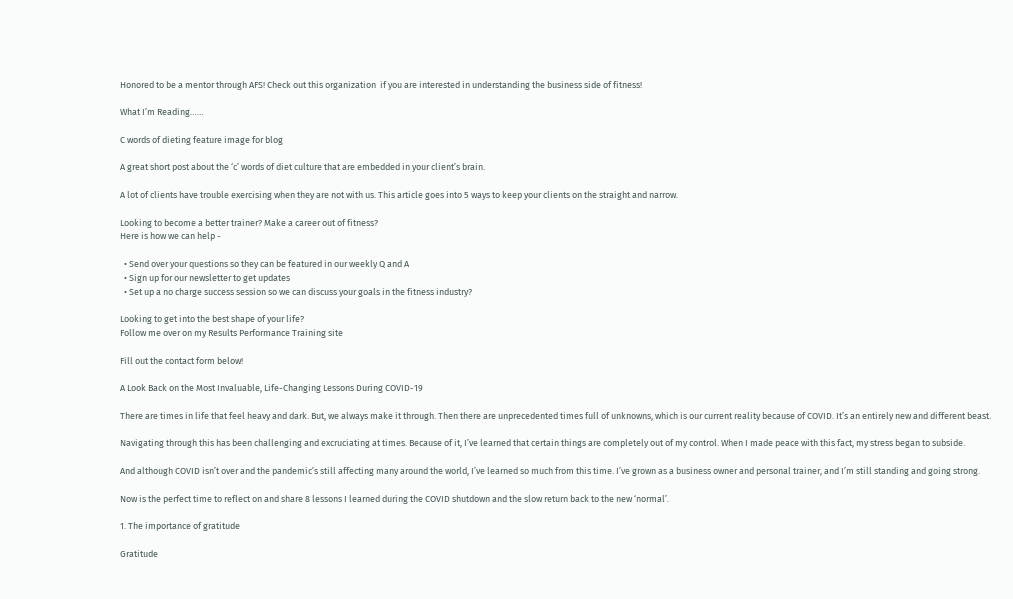Honored to be a mentor through AFS! Check out this organization  if you are interested in understanding the business side of fitness!

What I’m Reading……

C words of dieting feature image for blog

A great short post about the ‘c’ words of diet culture that are embedded in your client’s brain.

A lot of clients have trouble exercising when they are not with us. This article goes into 5 ways to keep your clients on the straight and narrow.

Looking to become a better trainer? Make a career out of fitness?
Here is how we can help -

  • Send over your questions so they can be featured in our weekly Q and A
  • Sign up for our newsletter to get updates
  • Set up a no charge success session so we can discuss your goals in the fitness industry?

Looking to get into the best shape of your life?
Follow me over on my Results Performance Training site

Fill out the contact form below!

A Look Back on the Most Invaluable, Life-Changing Lessons During COVID-19

There are times in life that feel heavy and dark. But, we always make it through. Then there are unprecedented times full of unknowns, which is our current reality because of COVID. It’s an entirely new and different beast.

Navigating through this has been challenging and excruciating at times. Because of it, I’ve learned that certain things are completely out of my control. When I made peace with this fact, my stress began to subside.

And although COVID isn’t over and the pandemic’s still affecting many around the world, I’ve learned so much from this time. I’ve grown as a business owner and personal trainer, and I’m still standing and going strong.

Now is the perfect time to reflect on and share 8 lessons I learned during the COVID shutdown and the slow return back to the new ‘normal’.

1. The importance of gratitude

Gratitude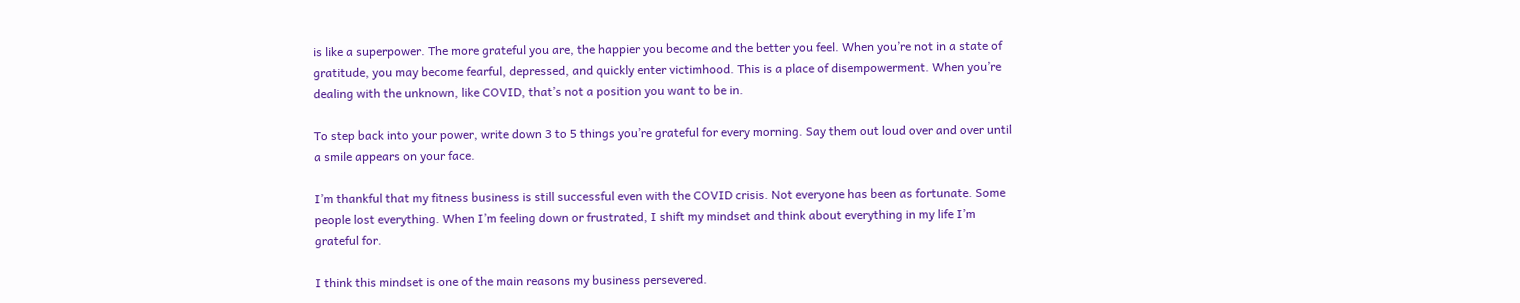is like a superpower. The more grateful you are, the happier you become and the better you feel. When you’re not in a state of gratitude, you may become fearful, depressed, and quickly enter victimhood. This is a place of disempowerment. When you’re dealing with the unknown, like COVID, that’s not a position you want to be in.

To step back into your power, write down 3 to 5 things you’re grateful for every morning. Say them out loud over and over until a smile appears on your face.

I’m thankful that my fitness business is still successful even with the COVID crisis. Not everyone has been as fortunate. Some people lost everything. When I’m feeling down or frustrated, I shift my mindset and think about everything in my life I’m grateful for.

I think this mindset is one of the main reasons my business persevered.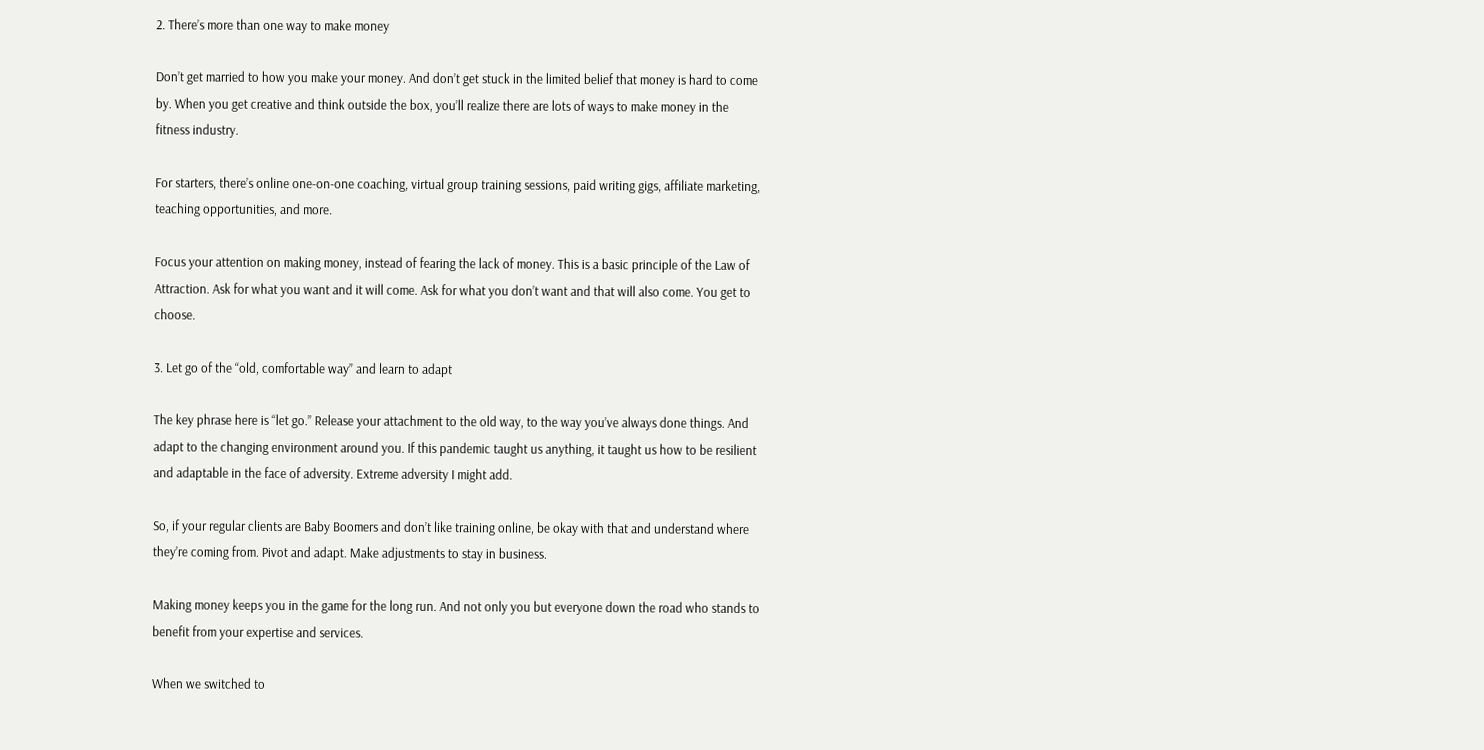2. There’s more than one way to make money

Don’t get married to how you make your money. And don’t get stuck in the limited belief that money is hard to come by. When you get creative and think outside the box, you’ll realize there are lots of ways to make money in the fitness industry.

For starters, there’s online one-on-one coaching, virtual group training sessions, paid writing gigs, affiliate marketing, teaching opportunities, and more.

Focus your attention on making money, instead of fearing the lack of money. This is a basic principle of the Law of Attraction. Ask for what you want and it will come. Ask for what you don’t want and that will also come. You get to choose.

3. Let go of the “old, comfortable way” and learn to adapt

The key phrase here is “let go.” Release your attachment to the old way, to the way you’ve always done things. And adapt to the changing environment around you. If this pandemic taught us anything, it taught us how to be resilient and adaptable in the face of adversity. Extreme adversity I might add.

So, if your regular clients are Baby Boomers and don’t like training online, be okay with that and understand where they’re coming from. Pivot and adapt. Make adjustments to stay in business.

Making money keeps you in the game for the long run. And not only you but everyone down the road who stands to benefit from your expertise and services.

When we switched to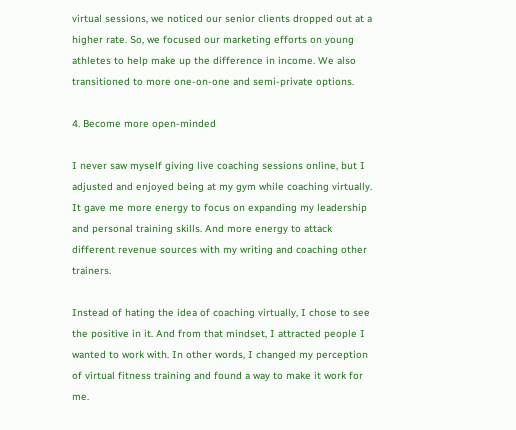virtual sessions, we noticed our senior clients dropped out at a higher rate. So, we focused our marketing efforts on young athletes to help make up the difference in income. We also transitioned to more one-on-one and semi-private options.

4. Become more open-minded

I never saw myself giving live coaching sessions online, but I adjusted and enjoyed being at my gym while coaching virtually. It gave me more energy to focus on expanding my leadership and personal training skills. And more energy to attack different revenue sources with my writing and coaching other trainers.

Instead of hating the idea of coaching virtually, I chose to see the positive in it. And from that mindset, I attracted people I wanted to work with. In other words, I changed my perception of virtual fitness training and found a way to make it work for me.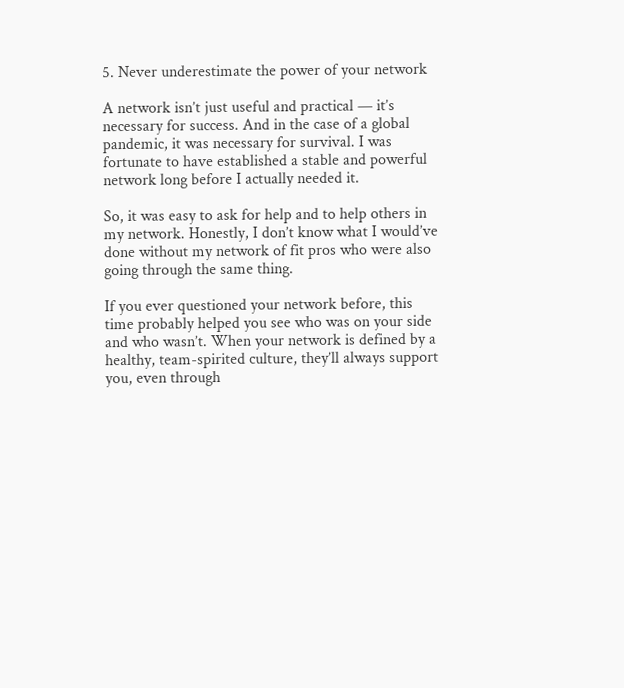5. Never underestimate the power of your network

A network isn’t just useful and practical — it’s necessary for success. And in the case of a global pandemic, it was necessary for survival. I was fortunate to have established a stable and powerful network long before I actually needed it.

So, it was easy to ask for help and to help others in my network. Honestly, I don’t know what I would’ve done without my network of fit pros who were also going through the same thing.

If you ever questioned your network before, this time probably helped you see who was on your side and who wasn’t. When your network is defined by a healthy, team-spirited culture, they’ll always support you, even through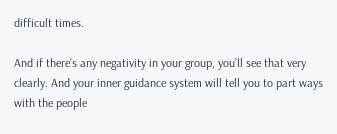difficult times.

And if there’s any negativity in your group, you’ll see that very clearly. And your inner guidance system will tell you to part ways with the people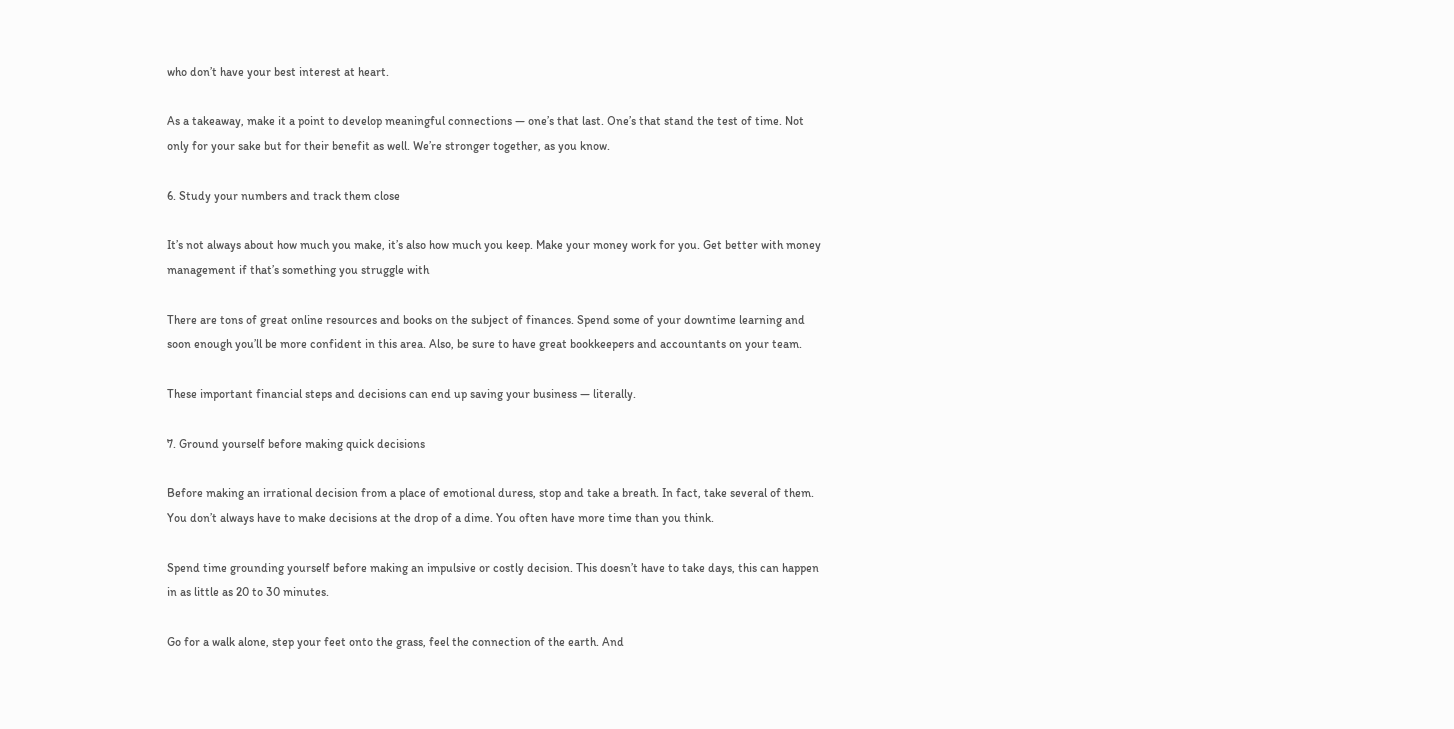who don’t have your best interest at heart.

As a takeaway, make it a point to develop meaningful connections — one’s that last. One’s that stand the test of time. Not only for your sake but for their benefit as well. We’re stronger together, as you know.

6. Study your numbers and track them close

It’s not always about how much you make, it’s also how much you keep. Make your money work for you. Get better with money management if that’s something you struggle with

There are tons of great online resources and books on the subject of finances. Spend some of your downtime learning and soon enough you’ll be more confident in this area. Also, be sure to have great bookkeepers and accountants on your team.

These important financial steps and decisions can end up saving your business — literally.

7. Ground yourself before making quick decisions

Before making an irrational decision from a place of emotional duress, stop and take a breath. In fact, take several of them. You don’t always have to make decisions at the drop of a dime. You often have more time than you think.

Spend time grounding yourself before making an impulsive or costly decision. This doesn’t have to take days, this can happen in as little as 20 to 30 minutes.

Go for a walk alone, step your feet onto the grass, feel the connection of the earth. And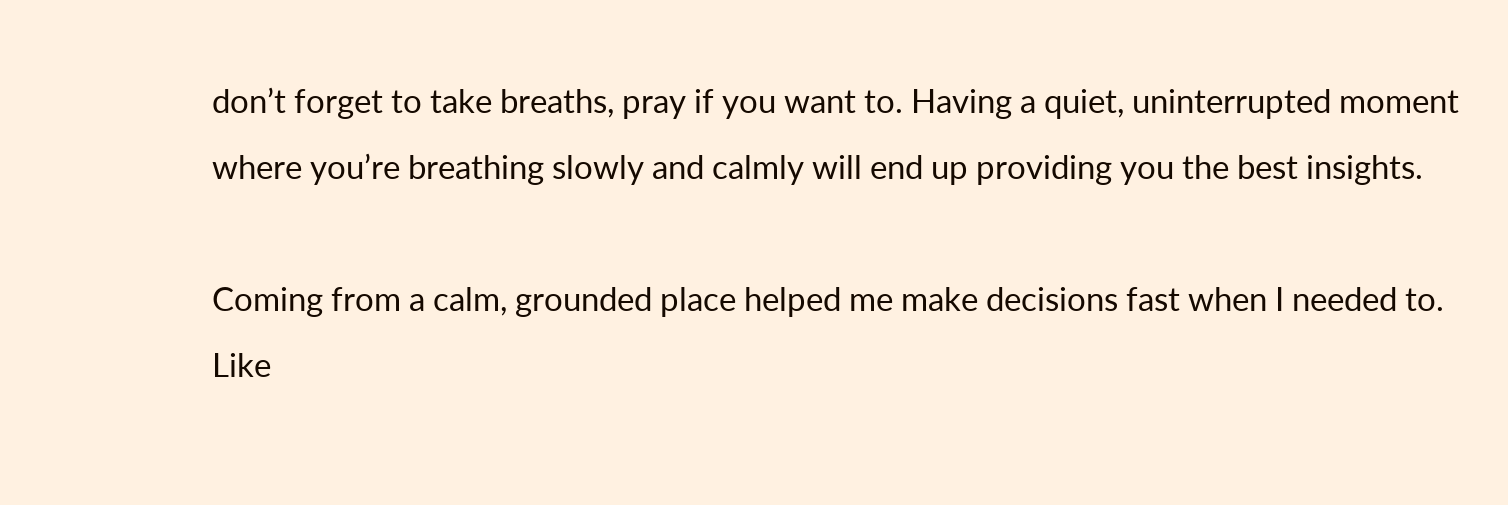don’t forget to take breaths, pray if you want to. Having a quiet, uninterrupted moment where you’re breathing slowly and calmly will end up providing you the best insights.

Coming from a calm, grounded place helped me make decisions fast when I needed to. Like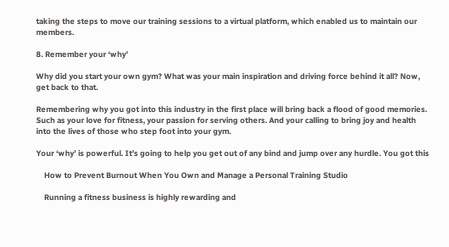taking the steps to move our training sessions to a virtual platform, which enabled us to maintain our members.

8. Remember your ‘why’

Why did you start your own gym? What was your main inspiration and driving force behind it all? Now, get back to that.

Remembering why you got into this industry in the first place will bring back a flood of good memories. Such as your love for fitness, your passion for serving others. And your calling to bring joy and health into the lives of those who step foot into your gym.

Your ‘why’ is powerful. It’s going to help you get out of any bind and jump over any hurdle. You got this

    How to Prevent Burnout When You Own and Manage a Personal Training Studio

    Running a fitness business is highly rewarding and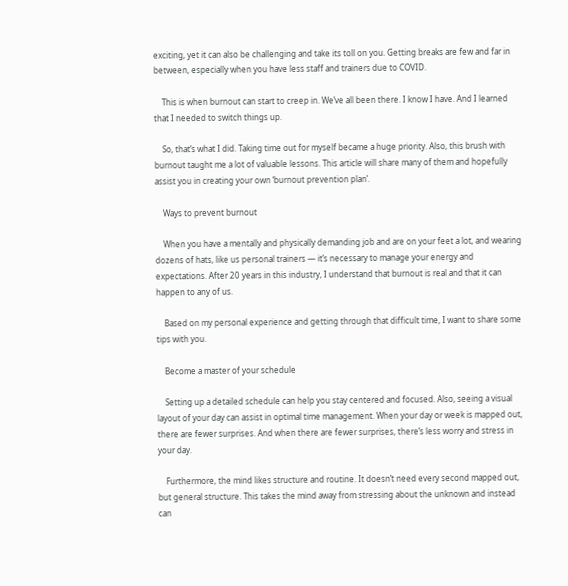exciting, yet it can also be challenging and take its toll on you. Getting breaks are few and far in between, especially when you have less staff and trainers due to COVID.

    This is when burnout can start to creep in. We’ve all been there. I know I have. And I learned that I needed to switch things up.

    So, that’s what I did. Taking time out for myself became a huge priority. Also, this brush with burnout taught me a lot of valuable lessons. This article will share many of them and hopefully assist you in creating your own ‘burnout prevention plan’.

    Ways to prevent burnout

    When you have a mentally and physically demanding job and are on your feet a lot, and wearing dozens of hats, like us personal trainers — it’s necessary to manage your energy and expectations. After 20 years in this industry, I understand that burnout is real and that it can happen to any of us.

    Based on my personal experience and getting through that difficult time, I want to share some tips with you.

    Become a master of your schedule

    Setting up a detailed schedule can help you stay centered and focused. Also, seeing a visual layout of your day can assist in optimal time management. When your day or week is mapped out, there are fewer surprises. And when there are fewer surprises, there’s less worry and stress in your day.

    Furthermore, the mind likes structure and routine. It doesn’t need every second mapped out, but general structure. This takes the mind away from stressing about the unknown and instead can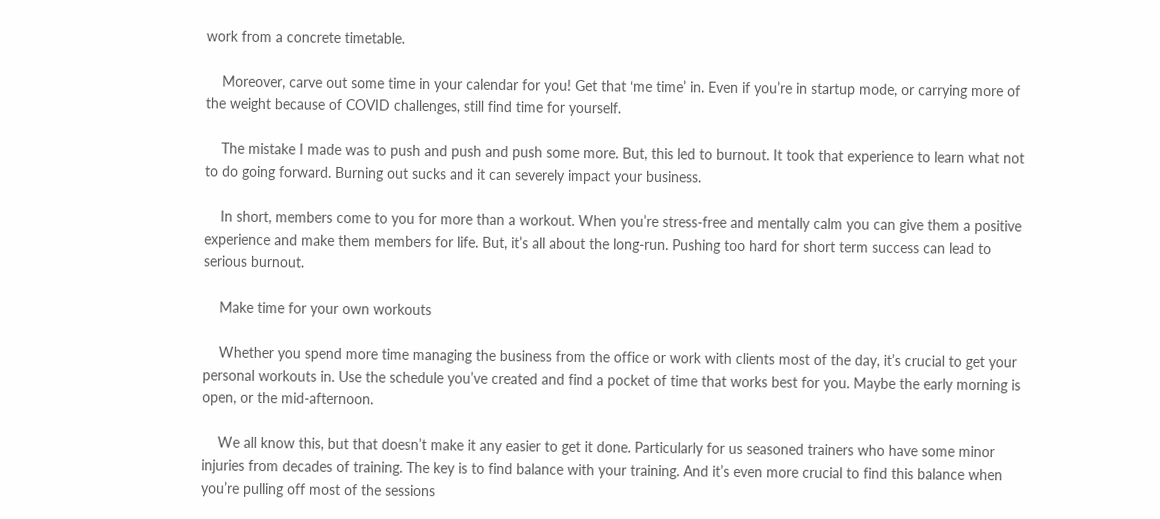work from a concrete timetable.

    Moreover, carve out some time in your calendar for you! Get that ‘me time’ in. Even if you’re in startup mode, or carrying more of the weight because of COVID challenges, still find time for yourself.

    The mistake I made was to push and push and push some more. But, this led to burnout. It took that experience to learn what not to do going forward. Burning out sucks and it can severely impact your business.

    In short, members come to you for more than a workout. When you’re stress-free and mentally calm you can give them a positive experience and make them members for life. But, it’s all about the long-run. Pushing too hard for short term success can lead to serious burnout.

    Make time for your own workouts

    Whether you spend more time managing the business from the office or work with clients most of the day, it’s crucial to get your personal workouts in. Use the schedule you’ve created and find a pocket of time that works best for you. Maybe the early morning is open, or the mid-afternoon.

    We all know this, but that doesn’t make it any easier to get it done. Particularly for us seasoned trainers who have some minor injuries from decades of training. The key is to find balance with your training. And it’s even more crucial to find this balance when you’re pulling off most of the sessions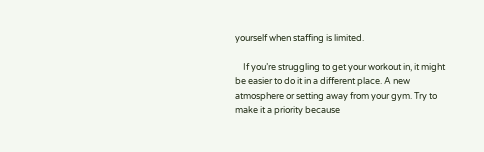yourself when staffing is limited.

    If you’re struggling to get your workout in, it might be easier to do it in a different place. A new atmosphere or setting away from your gym. Try to make it a priority because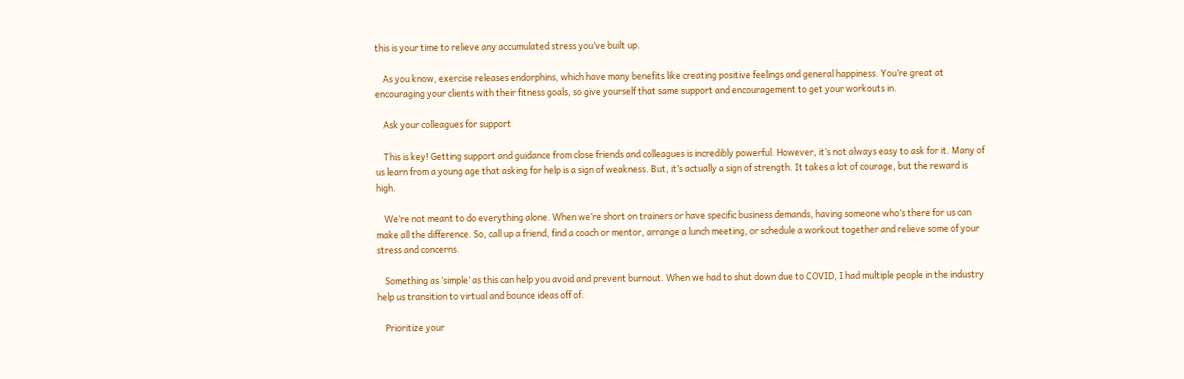this is your time to relieve any accumulated stress you’ve built up.

    As you know, exercise releases endorphins, which have many benefits like creating positive feelings and general happiness. You’re great at encouraging your clients with their fitness goals, so give yourself that same support and encouragement to get your workouts in.

    Ask your colleagues for support

    This is key! Getting support and guidance from close friends and colleagues is incredibly powerful. However, it’s not always easy to ask for it. Many of us learn from a young age that asking for help is a sign of weakness. But, it’s actually a sign of strength. It takes a lot of courage, but the reward is high.

    We’re not meant to do everything alone. When we’re short on trainers or have specific business demands, having someone who’s there for us can make all the difference. So, call up a friend, find a coach or mentor, arrange a lunch meeting, or schedule a workout together and relieve some of your stress and concerns.

    Something as ‘simple’ as this can help you avoid and prevent burnout. When we had to shut down due to COVID, I had multiple people in the industry help us transition to virtual and bounce ideas off of.

    Prioritize your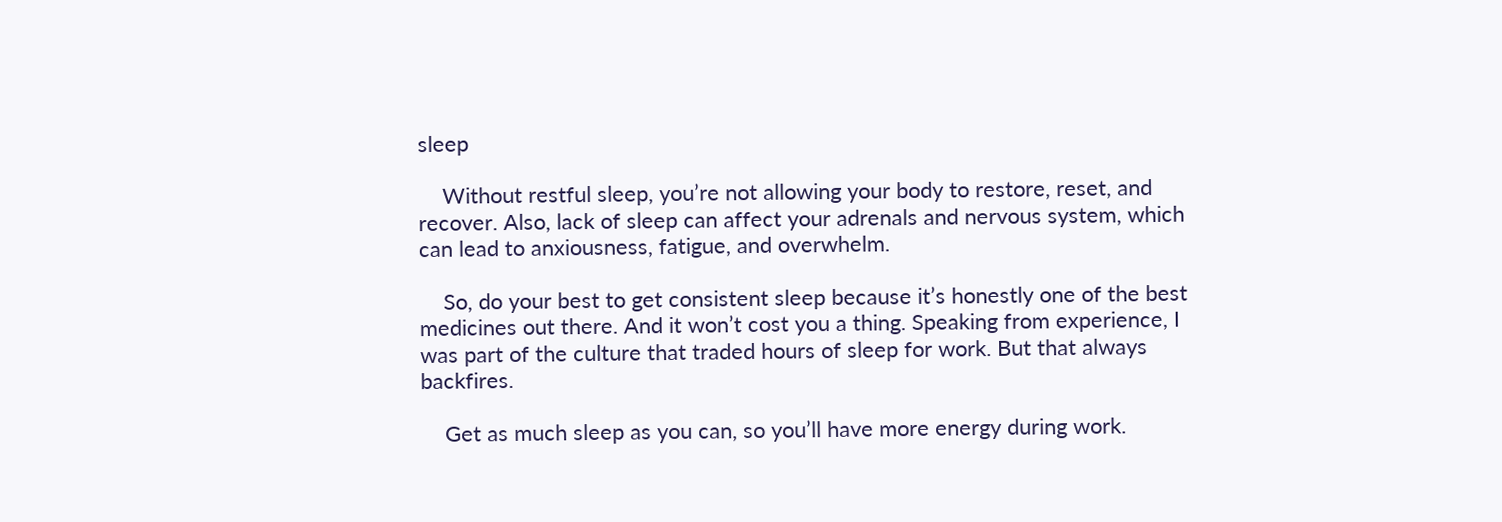sleep

    Without restful sleep, you’re not allowing your body to restore, reset, and recover. Also, lack of sleep can affect your adrenals and nervous system, which can lead to anxiousness, fatigue, and overwhelm.

    So, do your best to get consistent sleep because it’s honestly one of the best medicines out there. And it won’t cost you a thing. Speaking from experience, I was part of the culture that traded hours of sleep for work. But that always backfires.

    Get as much sleep as you can, so you’ll have more energy during work.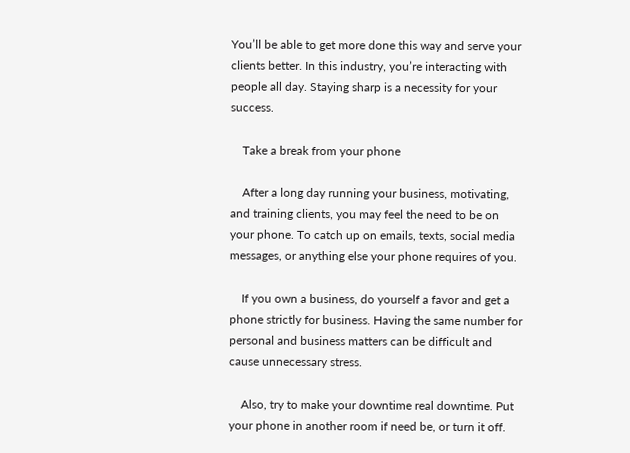You’ll be able to get more done this way and serve your clients better. In this industry, you’re interacting with people all day. Staying sharp is a necessity for your success.

    Take a break from your phone

    After a long day running your business, motivating, and training clients, you may feel the need to be on your phone. To catch up on emails, texts, social media messages, or anything else your phone requires of you.

    If you own a business, do yourself a favor and get a phone strictly for business. Having the same number for personal and business matters can be difficult and cause unnecessary stress.

    Also, try to make your downtime real downtime. Put your phone in another room if need be, or turn it off.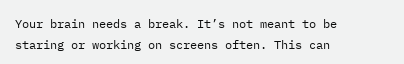Your brain needs a break. It’s not meant to be staring or working on screens often. This can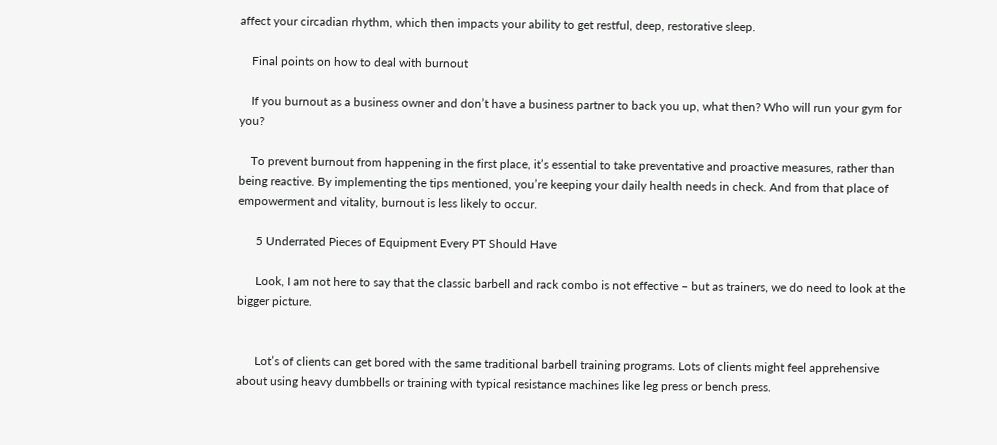affect your circadian rhythm, which then impacts your ability to get restful, deep, restorative sleep.

    Final points on how to deal with burnout

    If you burnout as a business owner and don’t have a business partner to back you up, what then? Who will run your gym for you?

    To prevent burnout from happening in the first place, it’s essential to take preventative and proactive measures, rather than being reactive. By implementing the tips mentioned, you’re keeping your daily health needs in check. And from that place of empowerment and vitality, burnout is less likely to occur.

      5 Underrated Pieces of Equipment Every PT Should Have

      Look, I am not here to say that the classic barbell and rack combo is not effective – but as trainers, we do need to look at the bigger picture.


      Lot’s of clients can get bored with the same traditional barbell training programs. Lots of clients might feel apprehensive about using heavy dumbbells or training with typical resistance machines like leg press or bench press.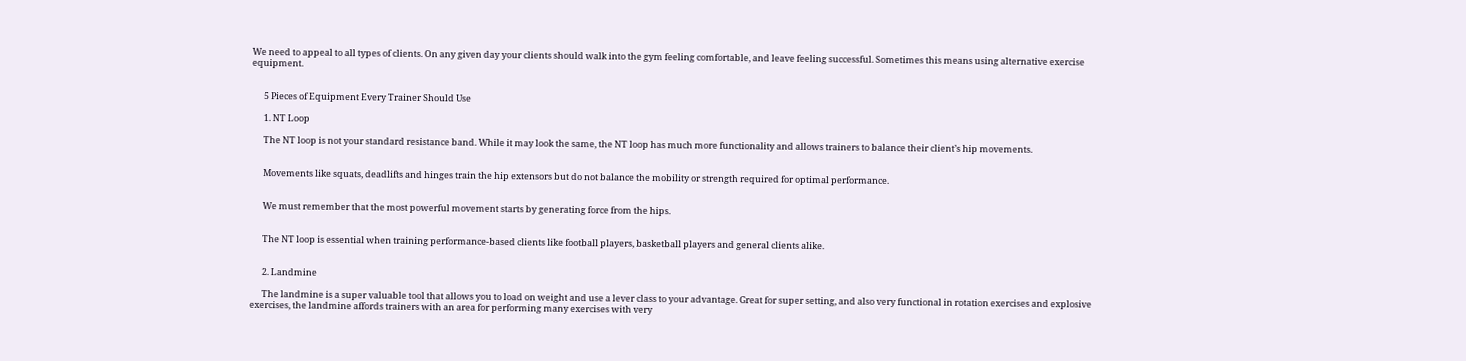We need to appeal to all types of clients. On any given day your clients should walk into the gym feeling comfortable, and leave feeling successful. Sometimes this means using alternative exercise equipment.


      5 Pieces of Equipment Every Trainer Should Use

      1. NT Loop

      The NT loop is not your standard resistance band. While it may look the same, the NT loop has much more functionality and allows trainers to balance their client’s hip movements.


      Movements like squats, deadlifts and hinges train the hip extensors but do not balance the mobility or strength required for optimal performance.


      We must remember that the most powerful movement starts by generating force from the hips.


      The NT loop is essential when training performance-based clients like football players, basketball players and general clients alike.


      2. Landmine

      The landmine is a super valuable tool that allows you to load on weight and use a lever class to your advantage. Great for super setting, and also very functional in rotation exercises and explosive exercises, the landmine affords trainers with an area for performing many exercises with very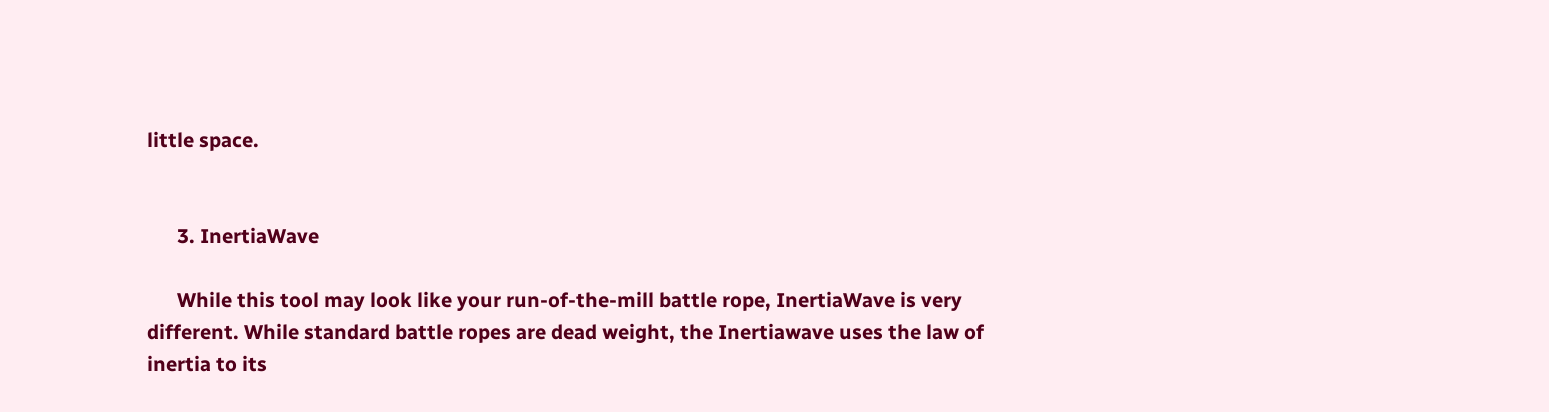little space.


      3. InertiaWave

      While this tool may look like your run-of-the-mill battle rope, InertiaWave is very different. While standard battle ropes are dead weight, the Inertiawave uses the law of inertia to its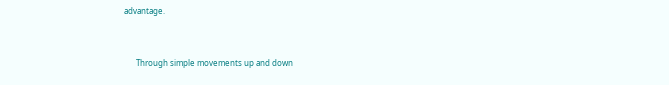advantage.


      Through simple movements up and down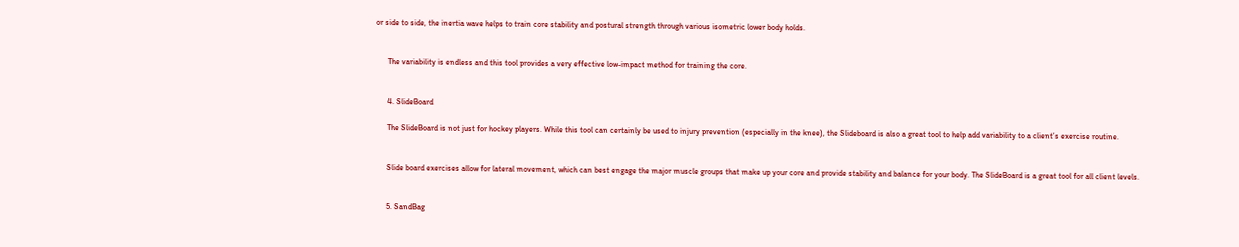or side to side, the inertia wave helps to train core stability and postural strength through various isometric lower body holds.


      The variability is endless and this tool provides a very effective low-impact method for training the core.


      4. SlideBoard

      The SlideBoard is not just for hockey players. While this tool can certainly be used to injury prevention (especially in the knee), the Slideboard is also a great tool to help add variability to a client’s exercise routine.


      Slide board exercises allow for lateral movement, which can best engage the major muscle groups that make up your core and provide stability and balance for your body. The SlideBoard is a great tool for all client levels.


      5. SandBag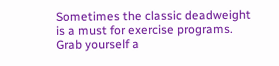Sometimes the classic deadweight is a must for exercise programs. Grab yourself a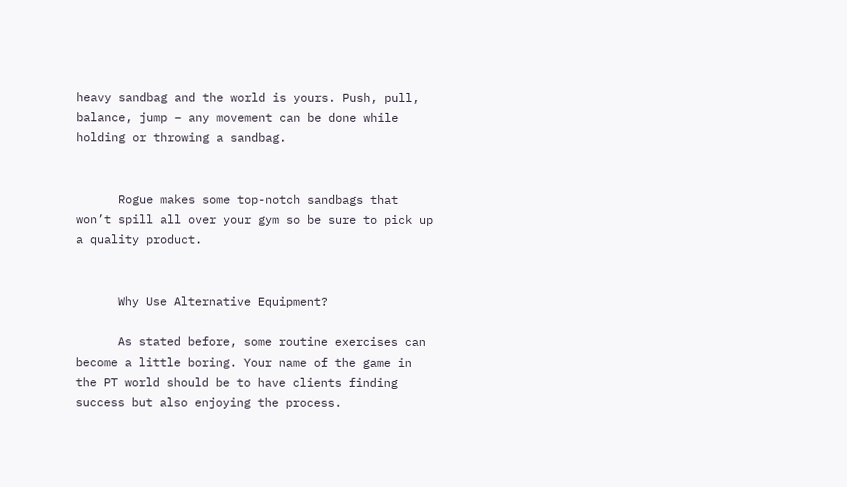heavy sandbag and the world is yours. Push, pull, balance, jump – any movement can be done while holding or throwing a sandbag.


      Rogue makes some top-notch sandbags that won’t spill all over your gym so be sure to pick up a quality product.


      Why Use Alternative Equipment?

      As stated before, some routine exercises can become a little boring. Your name of the game in the PT world should be to have clients finding success but also enjoying the process.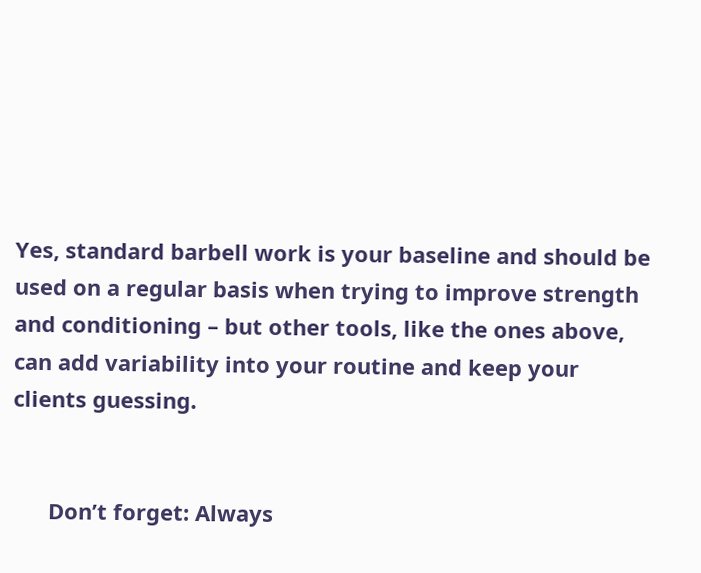Yes, standard barbell work is your baseline and should be used on a regular basis when trying to improve strength and conditioning – but other tools, like the ones above, can add variability into your routine and keep your clients guessing.


      Don’t forget: Always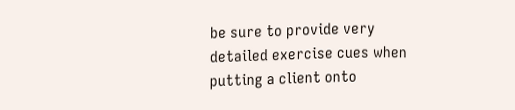be sure to provide very detailed exercise cues when putting a client onto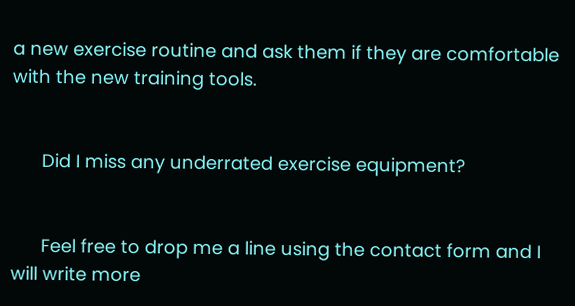a new exercise routine and ask them if they are comfortable with the new training tools.


      Did I miss any underrated exercise equipment?


      Feel free to drop me a line using the contact form and I will write more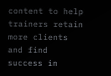content to help trainers retain more clients and find success in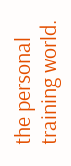the personal training world.